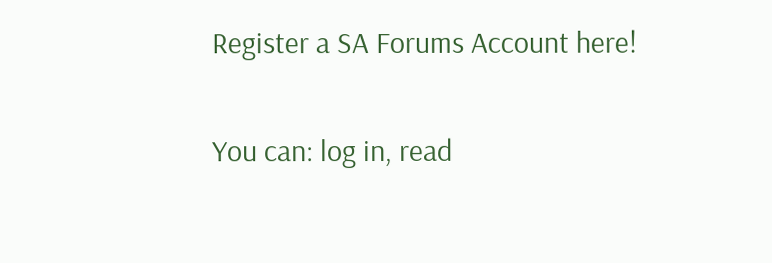Register a SA Forums Account here!

You can: log in, read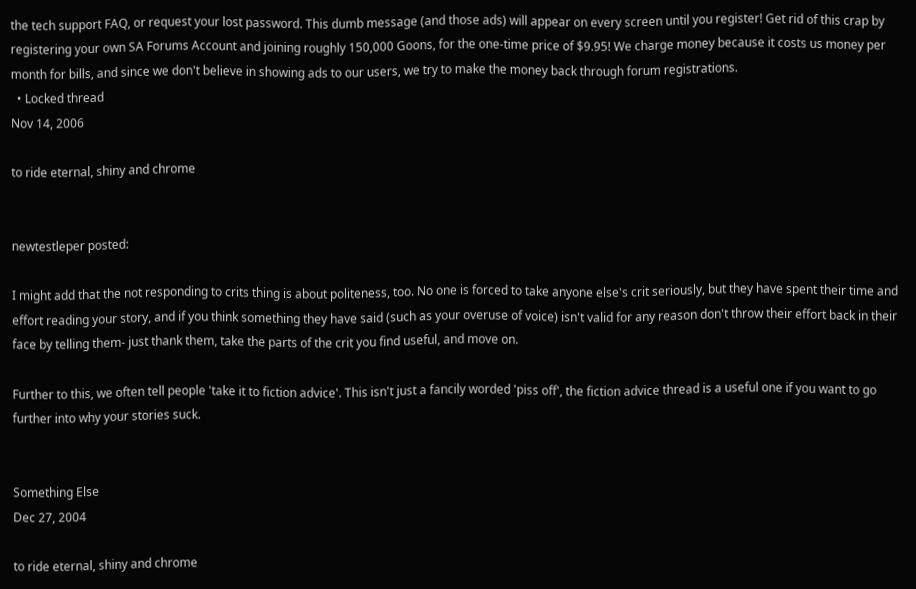the tech support FAQ, or request your lost password. This dumb message (and those ads) will appear on every screen until you register! Get rid of this crap by registering your own SA Forums Account and joining roughly 150,000 Goons, for the one-time price of $9.95! We charge money because it costs us money per month for bills, and since we don't believe in showing ads to our users, we try to make the money back through forum registrations.
  • Locked thread
Nov 14, 2006

to ride eternal, shiny and chrome


newtestleper posted:

I might add that the not responding to crits thing is about politeness, too. No one is forced to take anyone else's crit seriously, but they have spent their time and effort reading your story, and if you think something they have said (such as your overuse of voice) isn't valid for any reason don't throw their effort back in their face by telling them- just thank them, take the parts of the crit you find useful, and move on.

Further to this, we often tell people 'take it to fiction advice'. This isn't just a fancily worded 'piss off', the fiction advice thread is a useful one if you want to go further into why your stories suck.


Something Else
Dec 27, 2004

to ride eternal, shiny and chrome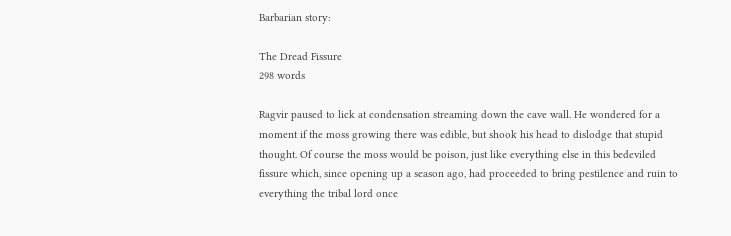Barbarian story:

The Dread Fissure
298 words

Ragvir paused to lick at condensation streaming down the cave wall. He wondered for a moment if the moss growing there was edible, but shook his head to dislodge that stupid thought. Of course the moss would be poison, just like everything else in this bedeviled fissure which, since opening up a season ago, had proceeded to bring pestilence and ruin to everything the tribal lord once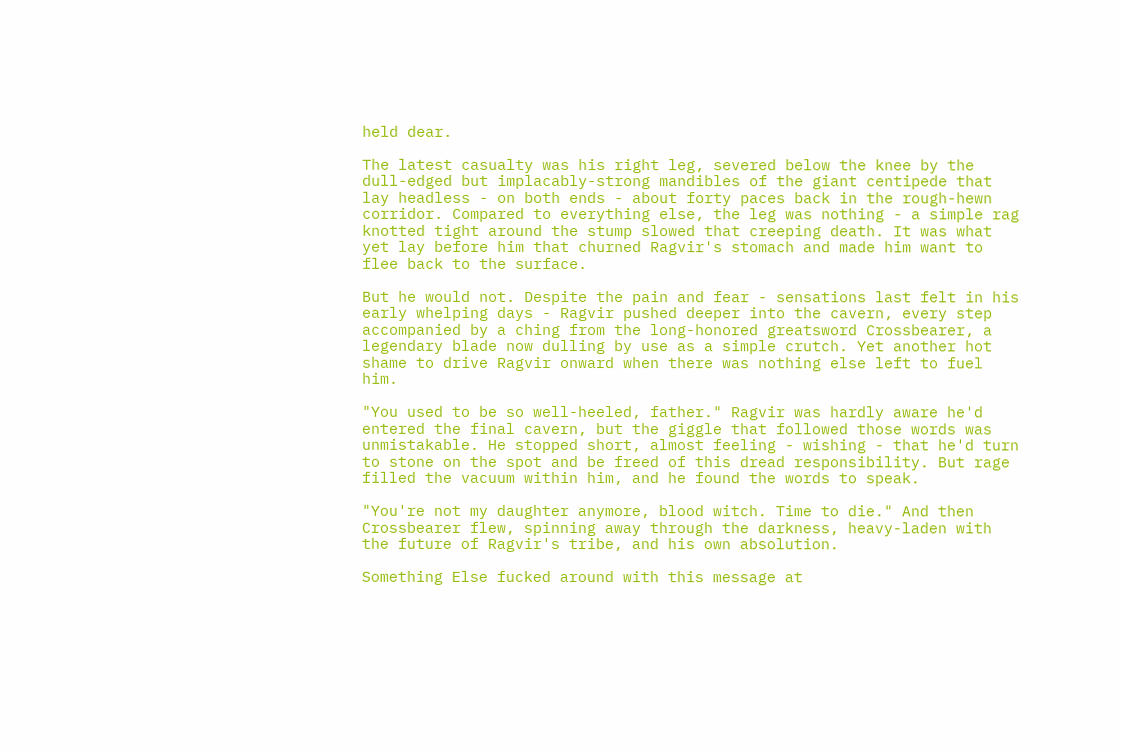held dear.

The latest casualty was his right leg, severed below the knee by the dull-edged but implacably-strong mandibles of the giant centipede that lay headless - on both ends - about forty paces back in the rough-hewn corridor. Compared to everything else, the leg was nothing - a simple rag knotted tight around the stump slowed that creeping death. It was what yet lay before him that churned Ragvir's stomach and made him want to flee back to the surface.

But he would not. Despite the pain and fear - sensations last felt in his early whelping days - Ragvir pushed deeper into the cavern, every step accompanied by a ching from the long-honored greatsword Crossbearer, a legendary blade now dulling by use as a simple crutch. Yet another hot shame to drive Ragvir onward when there was nothing else left to fuel him.

"You used to be so well-heeled, father." Ragvir was hardly aware he'd entered the final cavern, but the giggle that followed those words was unmistakable. He stopped short, almost feeling - wishing - that he'd turn to stone on the spot and be freed of this dread responsibility. But rage filled the vacuum within him, and he found the words to speak.

"You're not my daughter anymore, blood witch. Time to die." And then Crossbearer flew, spinning away through the darkness, heavy-laden with the future of Ragvir's tribe, and his own absolution.

Something Else fucked around with this message at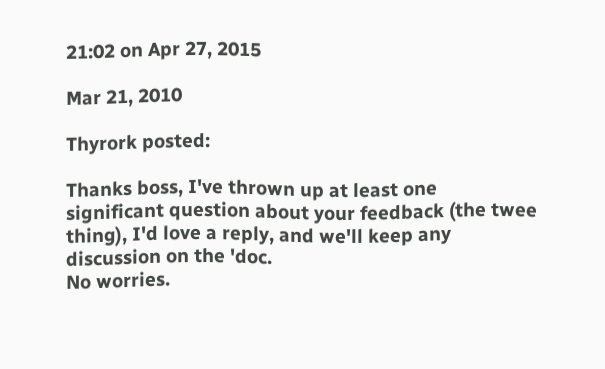21:02 on Apr 27, 2015

Mar 21, 2010

Thyrork posted:

Thanks boss, I've thrown up at least one significant question about your feedback (the twee thing), I'd love a reply, and we'll keep any discussion on the 'doc.
No worries.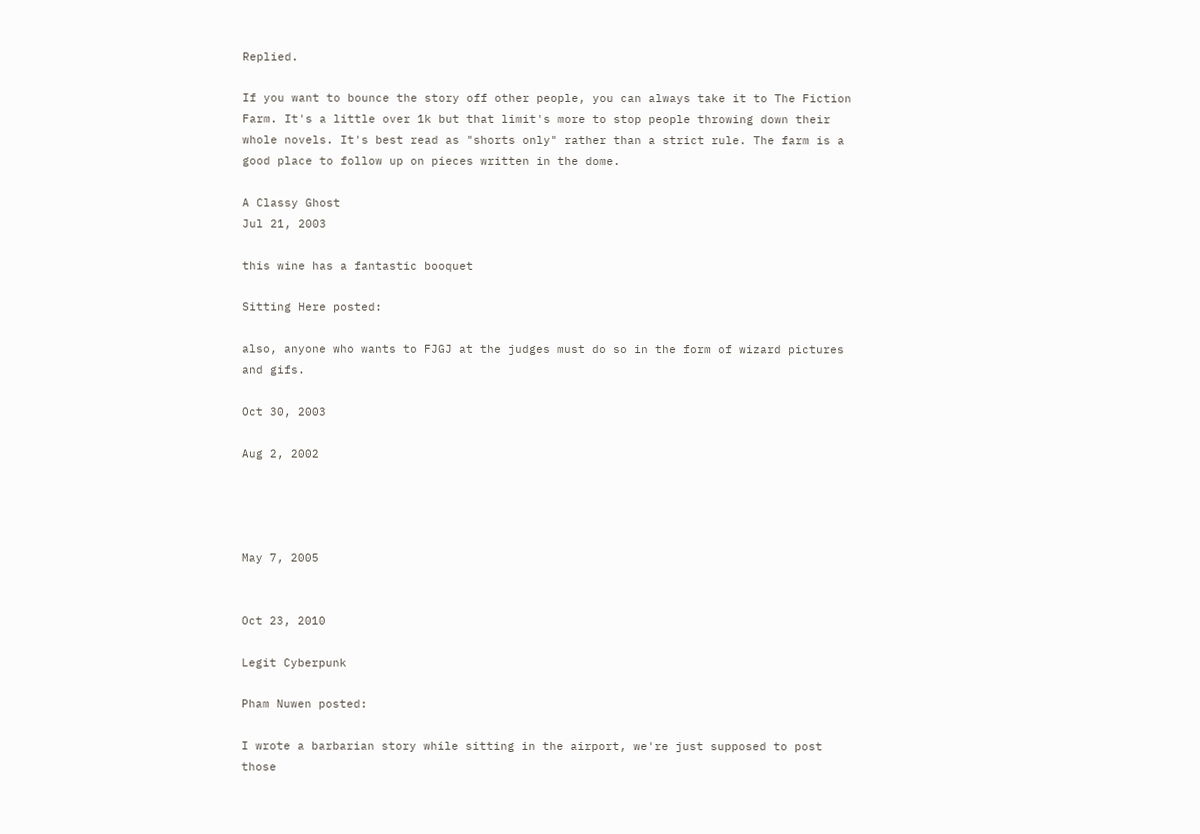Replied.

If you want to bounce the story off other people, you can always take it to The Fiction Farm. It's a little over 1k but that limit's more to stop people throwing down their whole novels. It's best read as "shorts only" rather than a strict rule. The farm is a good place to follow up on pieces written in the dome.

A Classy Ghost
Jul 21, 2003

this wine has a fantastic booquet

Sitting Here posted:

also, anyone who wants to FJGJ at the judges must do so in the form of wizard pictures and gifs.

Oct 30, 2003

Aug 2, 2002




May 7, 2005


Oct 23, 2010

Legit Cyberpunk

Pham Nuwen posted:

I wrote a barbarian story while sitting in the airport, we're just supposed to post those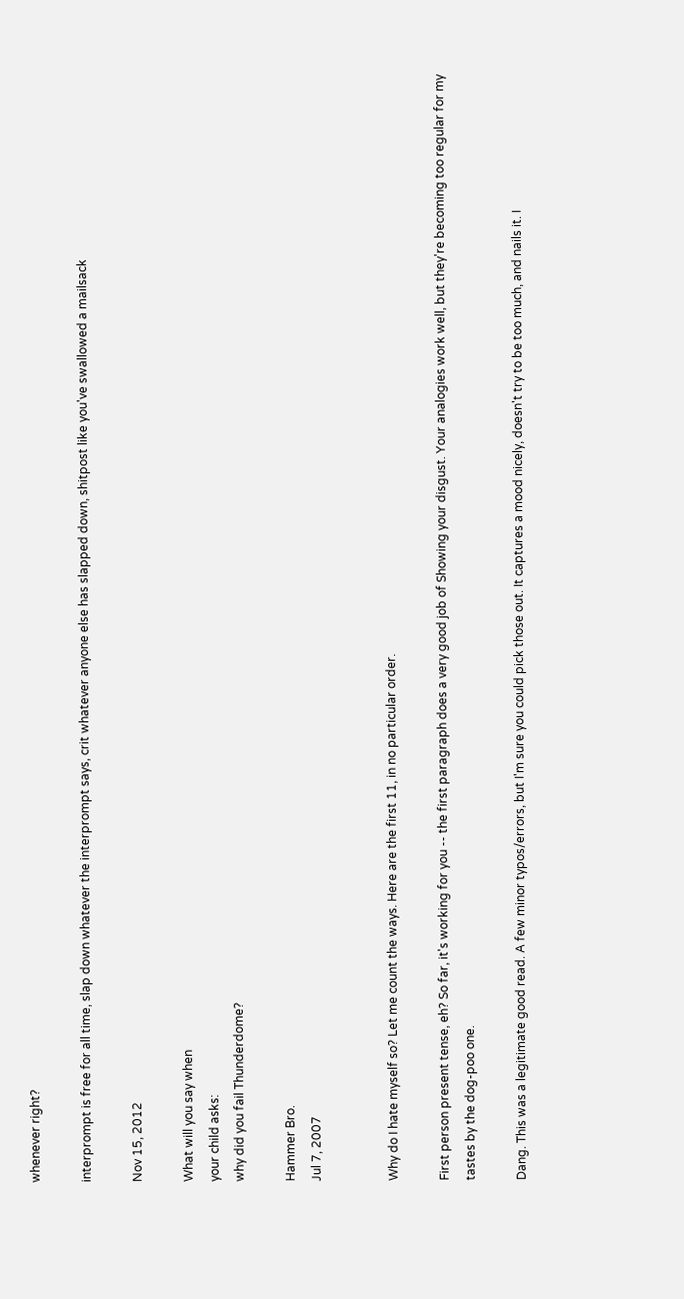whenever right?

interprompt is free for all time, slap down whatever the interprompt says, crit whatever anyone else has slapped down, shitpost like you've swallowed a mailsack

Nov 15, 2012

What will you say when
your child asks:
why did you fail Thunderdome?

Hammer Bro.
Jul 7, 2007


Why do I hate myself so? Let me count the ways. Here are the first 11, in no particular order.

First person present tense, eh? So far, it's working for you -- the first paragraph does a very good job of Showing your disgust. Your analogies work well, but they're becoming too regular for my tastes by the dog-poo one.

Dang. This was a legitimate good read. A few minor typos/errors, but I'm sure you could pick those out. It captures a mood nicely, doesn't try to be too much, and nails it. I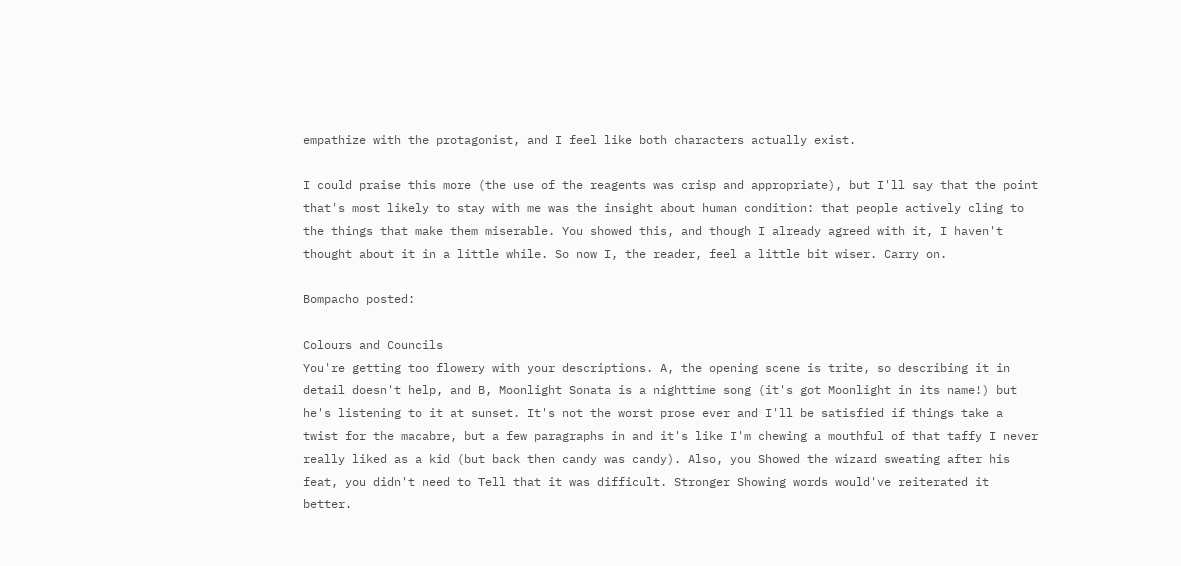empathize with the protagonist, and I feel like both characters actually exist.

I could praise this more (the use of the reagents was crisp and appropriate), but I'll say that the point that's most likely to stay with me was the insight about human condition: that people actively cling to the things that make them miserable. You showed this, and though I already agreed with it, I haven't thought about it in a little while. So now I, the reader, feel a little bit wiser. Carry on.

Bompacho posted:

Colours and Councils
You're getting too flowery with your descriptions. A, the opening scene is trite, so describing it in detail doesn't help, and B, Moonlight Sonata is a nighttime song (it's got Moonlight in its name!) but he's listening to it at sunset. It's not the worst prose ever and I'll be satisfied if things take a twist for the macabre, but a few paragraphs in and it's like I'm chewing a mouthful of that taffy I never really liked as a kid (but back then candy was candy). Also, you Showed the wizard sweating after his feat, you didn't need to Tell that it was difficult. Stronger Showing words would've reiterated it better.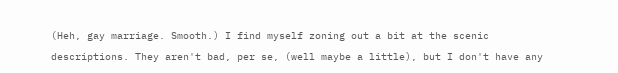(Heh, gay marriage. Smooth.) I find myself zoning out a bit at the scenic descriptions. They aren't bad, per se, (well maybe a little), but I don't have any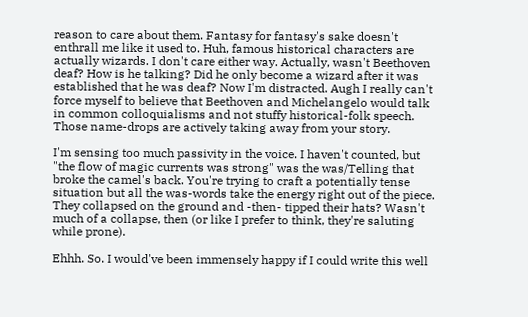reason to care about them. Fantasy for fantasy's sake doesn't enthrall me like it used to. Huh, famous historical characters are actually wizards. I don't care either way. Actually, wasn't Beethoven deaf? How is he talking? Did he only become a wizard after it was established that he was deaf? Now I'm distracted. Augh I really can't force myself to believe that Beethoven and Michelangelo would talk in common colloquialisms and not stuffy historical-folk speech. Those name-drops are actively taking away from your story.

I'm sensing too much passivity in the voice. I haven't counted, but "the flow of magic currents was strong" was the was/Telling that broke the camel's back. You're trying to craft a potentially tense situation but all the was-words take the energy right out of the piece. They collapsed on the ground and -then- tipped their hats? Wasn't much of a collapse, then (or like I prefer to think, they're saluting while prone).

Ehhh. So. I would've been immensely happy if I could write this well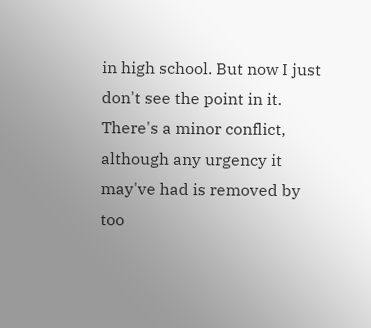in high school. But now I just don't see the point in it. There's a minor conflict, although any urgency it may've had is removed by too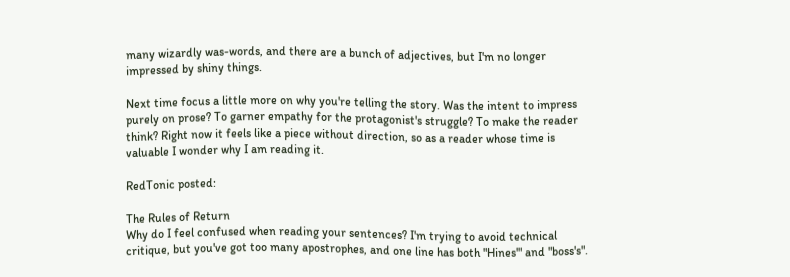many wizardly was-words, and there are a bunch of adjectives, but I'm no longer impressed by shiny things.

Next time focus a little more on why you're telling the story. Was the intent to impress purely on prose? To garner empathy for the protagonist's struggle? To make the reader think? Right now it feels like a piece without direction, so as a reader whose time is valuable I wonder why I am reading it.

RedTonic posted:

The Rules of Return
Why do I feel confused when reading your sentences? I'm trying to avoid technical critique, but you've got too many apostrophes, and one line has both "Hines'" and "boss's".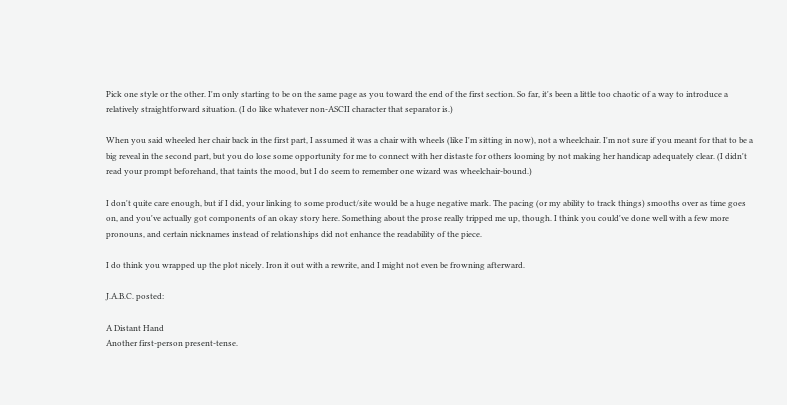Pick one style or the other. I'm only starting to be on the same page as you toward the end of the first section. So far, it's been a little too chaotic of a way to introduce a relatively straightforward situation. (I do like whatever non-ASCII character that separator is.)

When you said wheeled her chair back in the first part, I assumed it was a chair with wheels (like I'm sitting in now), not a wheelchair. I'm not sure if you meant for that to be a big reveal in the second part, but you do lose some opportunity for me to connect with her distaste for others looming by not making her handicap adequately clear. (I didn't read your prompt beforehand, that taints the mood, but I do seem to remember one wizard was wheelchair-bound.)

I don't quite care enough, but if I did, your linking to some product/site would be a huge negative mark. The pacing (or my ability to track things) smooths over as time goes on, and you've actually got components of an okay story here. Something about the prose really tripped me up, though. I think you could've done well with a few more pronouns, and certain nicknames instead of relationships did not enhance the readability of the piece.

I do think you wrapped up the plot nicely. Iron it out with a rewrite, and I might not even be frowning afterward.

J.A.B.C. posted:

A Distant Hand
Another first-person present-tense.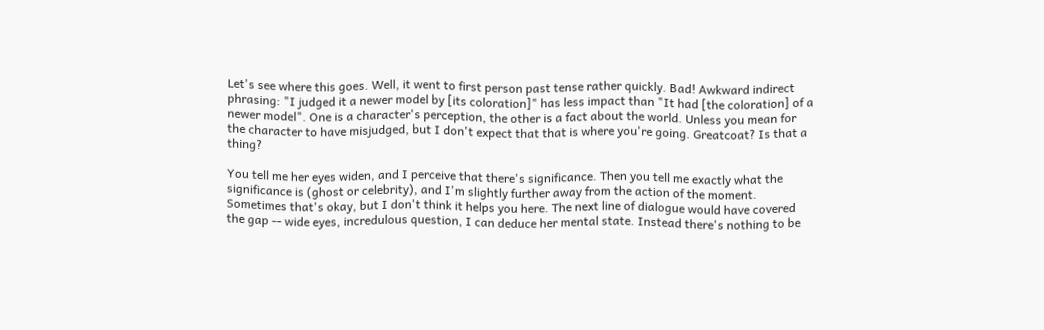Let's see where this goes. Well, it went to first person past tense rather quickly. Bad! Awkward indirect phrasing: "I judged it a newer model by [its coloration]" has less impact than "It had [the coloration] of a newer model". One is a character's perception, the other is a fact about the world. Unless you mean for the character to have misjudged, but I don't expect that that is where you're going. Greatcoat? Is that a thing?

You tell me her eyes widen, and I perceive that there's significance. Then you tell me exactly what the significance is (ghost or celebrity), and I'm slightly further away from the action of the moment. Sometimes that's okay, but I don't think it helps you here. The next line of dialogue would have covered the gap -- wide eyes, incredulous question, I can deduce her mental state. Instead there's nothing to be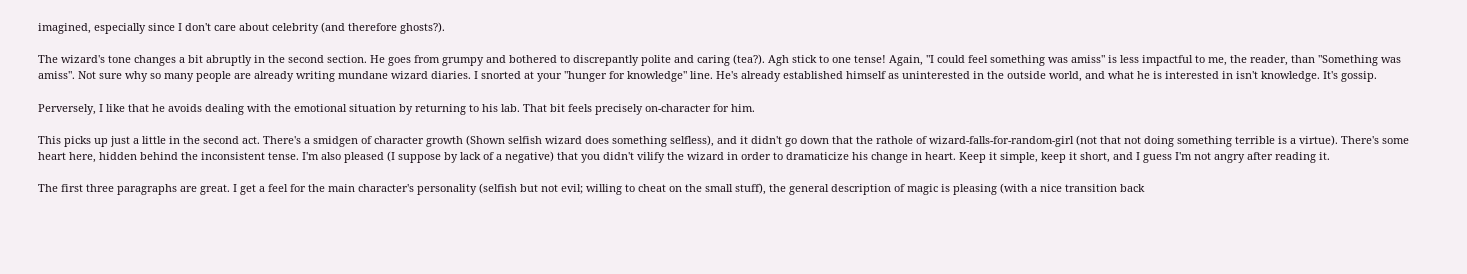imagined, especially since I don't care about celebrity (and therefore ghosts?).

The wizard's tone changes a bit abruptly in the second section. He goes from grumpy and bothered to discrepantly polite and caring (tea?). Agh stick to one tense! Again, "I could feel something was amiss" is less impactful to me, the reader, than "Something was amiss". Not sure why so many people are already writing mundane wizard diaries. I snorted at your "hunger for knowledge" line. He's already established himself as uninterested in the outside world, and what he is interested in isn't knowledge. It's gossip.

Perversely, I like that he avoids dealing with the emotional situation by returning to his lab. That bit feels precisely on-character for him.

This picks up just a little in the second act. There's a smidgen of character growth (Shown selfish wizard does something selfless), and it didn't go down that the rathole of wizard-falls-for-random-girl (not that not doing something terrible is a virtue). There's some heart here, hidden behind the inconsistent tense. I'm also pleased (I suppose by lack of a negative) that you didn't vilify the wizard in order to dramaticize his change in heart. Keep it simple, keep it short, and I guess I'm not angry after reading it.

The first three paragraphs are great. I get a feel for the main character's personality (selfish but not evil; willing to cheat on the small stuff), the general description of magic is pleasing (with a nice transition back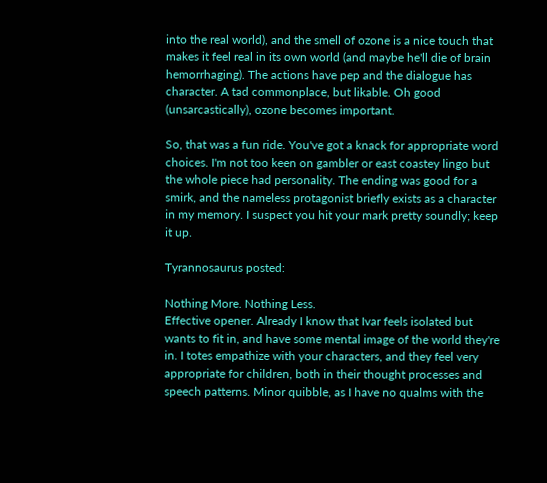into the real world), and the smell of ozone is a nice touch that makes it feel real in its own world (and maybe he'll die of brain hemorrhaging). The actions have pep and the dialogue has character. A tad commonplace, but likable. Oh good (unsarcastically), ozone becomes important.

So, that was a fun ride. You've got a knack for appropriate word choices. I'm not too keen on gambler or east coastey lingo but the whole piece had personality. The ending was good for a smirk, and the nameless protagonist briefly exists as a character in my memory. I suspect you hit your mark pretty soundly; keep it up.

Tyrannosaurus posted:

Nothing More. Nothing Less.
Effective opener. Already I know that Ivar feels isolated but wants to fit in, and have some mental image of the world they're in. I totes empathize with your characters, and they feel very appropriate for children, both in their thought processes and speech patterns. Minor quibble, as I have no qualms with the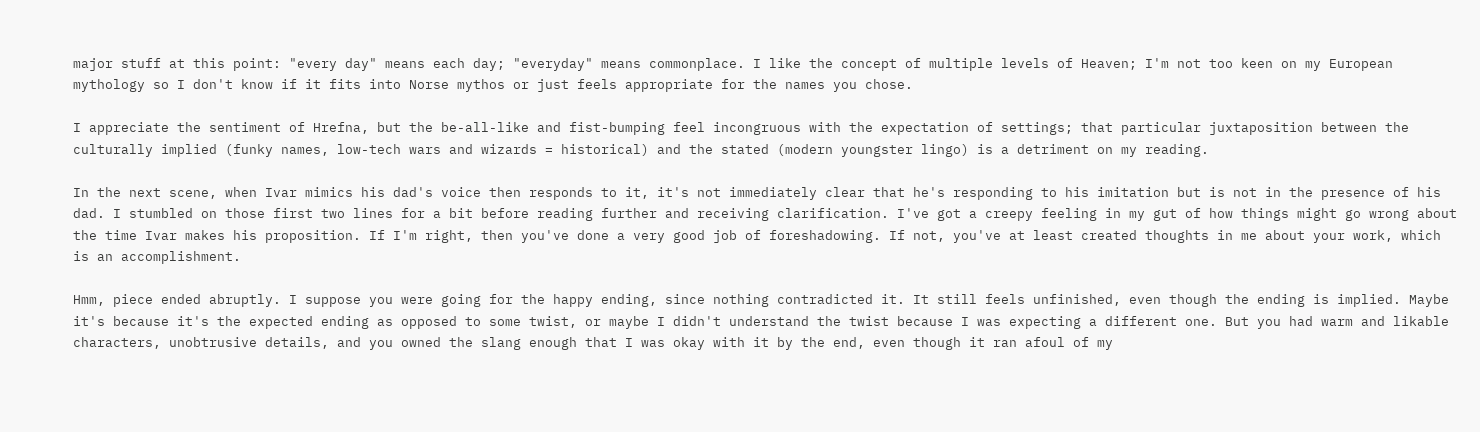major stuff at this point: "every day" means each day; "everyday" means commonplace. I like the concept of multiple levels of Heaven; I'm not too keen on my European mythology so I don't know if it fits into Norse mythos or just feels appropriate for the names you chose.

I appreciate the sentiment of Hrefna, but the be-all-like and fist-bumping feel incongruous with the expectation of settings; that particular juxtaposition between the culturally implied (funky names, low-tech wars and wizards = historical) and the stated (modern youngster lingo) is a detriment on my reading.

In the next scene, when Ivar mimics his dad's voice then responds to it, it's not immediately clear that he's responding to his imitation but is not in the presence of his dad. I stumbled on those first two lines for a bit before reading further and receiving clarification. I've got a creepy feeling in my gut of how things might go wrong about the time Ivar makes his proposition. If I'm right, then you've done a very good job of foreshadowing. If not, you've at least created thoughts in me about your work, which is an accomplishment.

Hmm, piece ended abruptly. I suppose you were going for the happy ending, since nothing contradicted it. It still feels unfinished, even though the ending is implied. Maybe it's because it's the expected ending as opposed to some twist, or maybe I didn't understand the twist because I was expecting a different one. But you had warm and likable characters, unobtrusive details, and you owned the slang enough that I was okay with it by the end, even though it ran afoul of my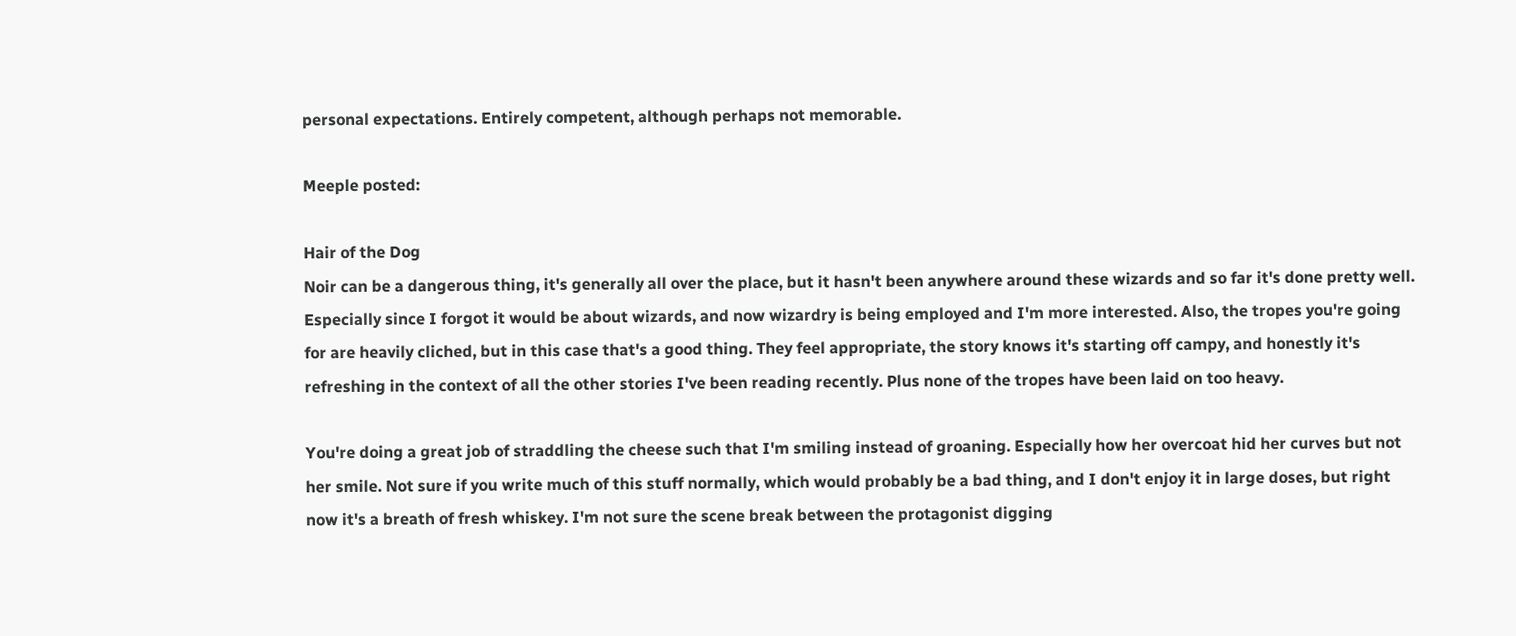personal expectations. Entirely competent, although perhaps not memorable.

Meeple posted:

Hair of the Dog
Noir can be a dangerous thing, it's generally all over the place, but it hasn't been anywhere around these wizards and so far it's done pretty well. Especially since I forgot it would be about wizards, and now wizardry is being employed and I'm more interested. Also, the tropes you're going for are heavily cliched, but in this case that's a good thing. They feel appropriate, the story knows it's starting off campy, and honestly it's refreshing in the context of all the other stories I've been reading recently. Plus none of the tropes have been laid on too heavy.

You're doing a great job of straddling the cheese such that I'm smiling instead of groaning. Especially how her overcoat hid her curves but not her smile. Not sure if you write much of this stuff normally, which would probably be a bad thing, and I don't enjoy it in large doses, but right now it's a breath of fresh whiskey. I'm not sure the scene break between the protagonist digging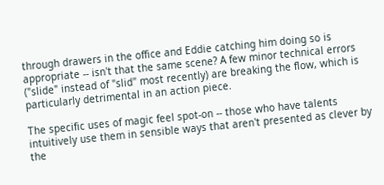through drawers in the office and Eddie catching him doing so is appropriate -- isn't that the same scene? A few minor technical errors ("slide" instead of "slid" most recently) are breaking the flow, which is particularly detrimental in an action piece.

The specific uses of magic feel spot-on -- those who have talents intuitively use them in sensible ways that aren't presented as clever by the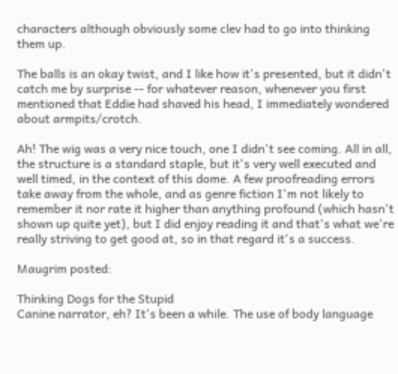characters although obviously some clev had to go into thinking them up.

The balls is an okay twist, and I like how it's presented, but it didn't catch me by surprise -- for whatever reason, whenever you first mentioned that Eddie had shaved his head, I immediately wondered about armpits/crotch.

Ah! The wig was a very nice touch, one I didn't see coming. All in all, the structure is a standard staple, but it's very well executed and well timed, in the context of this dome. A few proofreading errors take away from the whole, and as genre fiction I'm not likely to remember it nor rate it higher than anything profound (which hasn't shown up quite yet), but I did enjoy reading it and that's what we're really striving to get good at, so in that regard it's a success.

Maugrim posted:

Thinking Dogs for the Stupid
Canine narrator, eh? It's been a while. The use of body language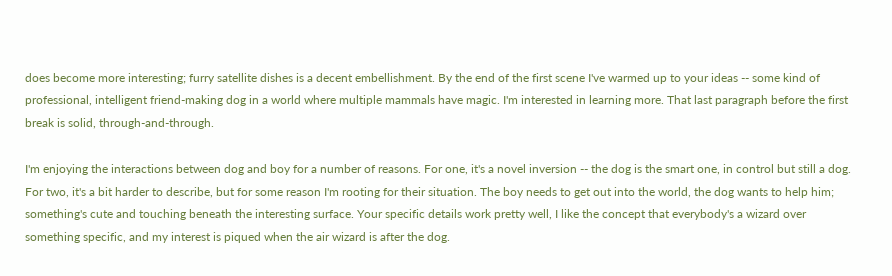does become more interesting; furry satellite dishes is a decent embellishment. By the end of the first scene I've warmed up to your ideas -- some kind of professional, intelligent friend-making dog in a world where multiple mammals have magic. I'm interested in learning more. That last paragraph before the first break is solid, through-and-through.

I'm enjoying the interactions between dog and boy for a number of reasons. For one, it's a novel inversion -- the dog is the smart one, in control but still a dog. For two, it's a bit harder to describe, but for some reason I'm rooting for their situation. The boy needs to get out into the world, the dog wants to help him; something's cute and touching beneath the interesting surface. Your specific details work pretty well, I like the concept that everybody's a wizard over something specific, and my interest is piqued when the air wizard is after the dog.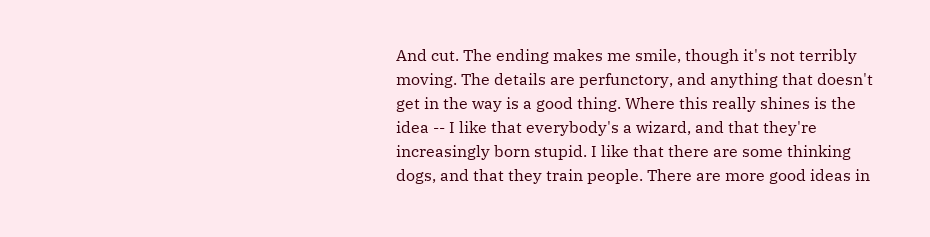And cut. The ending makes me smile, though it's not terribly moving. The details are perfunctory, and anything that doesn't get in the way is a good thing. Where this really shines is the idea -- I like that everybody's a wizard, and that they're increasingly born stupid. I like that there are some thinking dogs, and that they train people. There are more good ideas in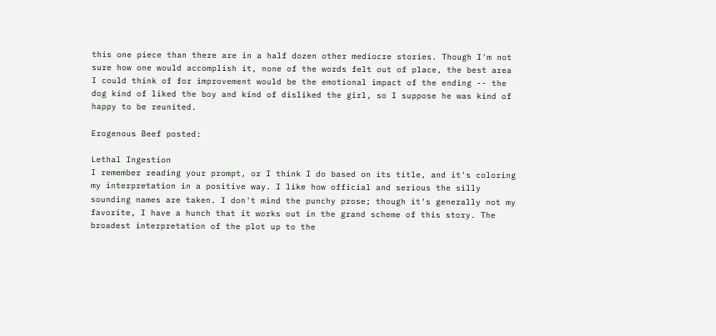this one piece than there are in a half dozen other mediocre stories. Though I'm not sure how one would accomplish it, none of the words felt out of place, the best area I could think of for improvement would be the emotional impact of the ending -- the dog kind of liked the boy and kind of disliked the girl, so I suppose he was kind of happy to be reunited.

Erogenous Beef posted:

Lethal Ingestion
I remember reading your prompt, or I think I do based on its title, and it's coloring my interpretation in a positive way. I like how official and serious the silly sounding names are taken. I don't mind the punchy prose; though it's generally not my favorite, I have a hunch that it works out in the grand scheme of this story. The broadest interpretation of the plot up to the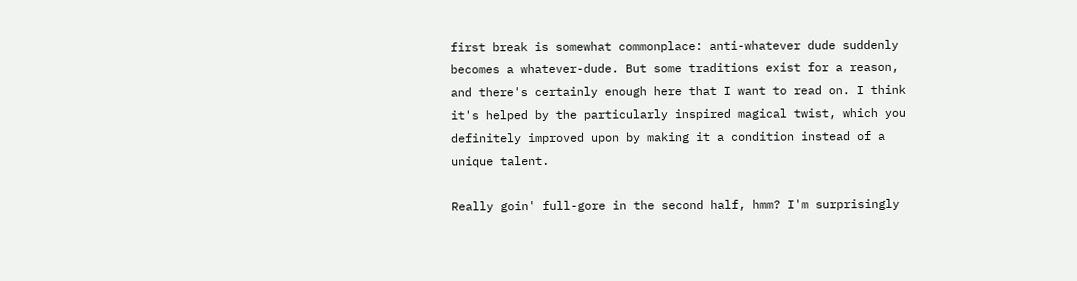first break is somewhat commonplace: anti-whatever dude suddenly becomes a whatever-dude. But some traditions exist for a reason, and there's certainly enough here that I want to read on. I think it's helped by the particularly inspired magical twist, which you definitely improved upon by making it a condition instead of a unique talent.

Really goin' full-gore in the second half, hmm? I'm surprisingly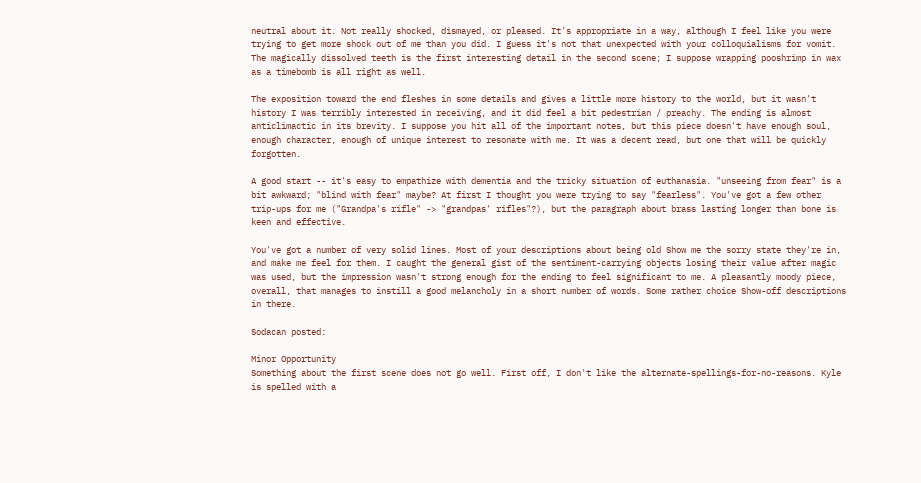neutral about it. Not really shocked, dismayed, or pleased. It's appropriate in a way, although I feel like you were trying to get more shock out of me than you did. I guess it's not that unexpected with your colloquialisms for vomit. The magically dissolved teeth is the first interesting detail in the second scene; I suppose wrapping pooshrimp in wax as a timebomb is all right as well.

The exposition toward the end fleshes in some details and gives a little more history to the world, but it wasn't history I was terribly interested in receiving, and it did feel a bit pedestrian / preachy. The ending is almost anticlimactic in its brevity. I suppose you hit all of the important notes, but this piece doesn't have enough soul, enough character, enough of unique interest to resonate with me. It was a decent read, but one that will be quickly forgotten.

A good start -- it's easy to empathize with dementia and the tricky situation of euthanasia. "unseeing from fear" is a bit awkward; "blind with fear" maybe? At first I thought you were trying to say "fearless". You've got a few other trip-ups for me ("Grandpa's rifle" -> "grandpas' rifles"?), but the paragraph about brass lasting longer than bone is keen and effective.

You've got a number of very solid lines. Most of your descriptions about being old Show me the sorry state they're in, and make me feel for them. I caught the general gist of the sentiment-carrying objects losing their value after magic was used, but the impression wasn't strong enough for the ending to feel significant to me. A pleasantly moody piece, overall, that manages to instill a good melancholy in a short number of words. Some rather choice Show-off descriptions in there.

Sodacan posted:

Minor Opportunity
Something about the first scene does not go well. First off, I don't like the alternate-spellings-for-no-reasons. Kyle is spelled with a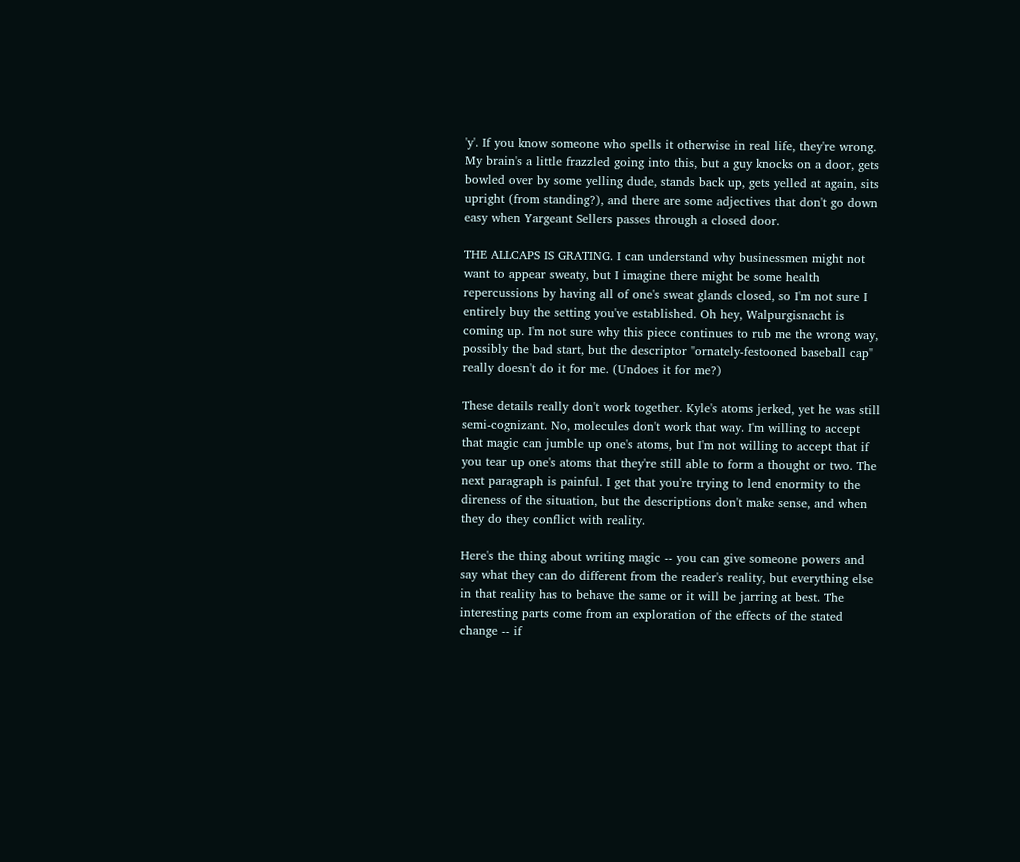'y'. If you know someone who spells it otherwise in real life, they're wrong. My brain's a little frazzled going into this, but a guy knocks on a door, gets bowled over by some yelling dude, stands back up, gets yelled at again, sits upright (from standing?), and there are some adjectives that don't go down easy when Yargeant Sellers passes through a closed door.

THE ALLCAPS IS GRATING. I can understand why businessmen might not want to appear sweaty, but I imagine there might be some health repercussions by having all of one's sweat glands closed, so I'm not sure I entirely buy the setting you've established. Oh hey, Walpurgisnacht is coming up. I'm not sure why this piece continues to rub me the wrong way, possibly the bad start, but the descriptor "ornately-festooned baseball cap" really doesn't do it for me. (Undoes it for me?)

These details really don't work together. Kyle's atoms jerked, yet he was still semi-cognizant. No, molecules don't work that way. I'm willing to accept that magic can jumble up one's atoms, but I'm not willing to accept that if you tear up one's atoms that they're still able to form a thought or two. The next paragraph is painful. I get that you're trying to lend enormity to the direness of the situation, but the descriptions don't make sense, and when they do they conflict with reality.

Here's the thing about writing magic -- you can give someone powers and say what they can do different from the reader's reality, but everything else in that reality has to behave the same or it will be jarring at best. The interesting parts come from an exploration of the effects of the stated change -- if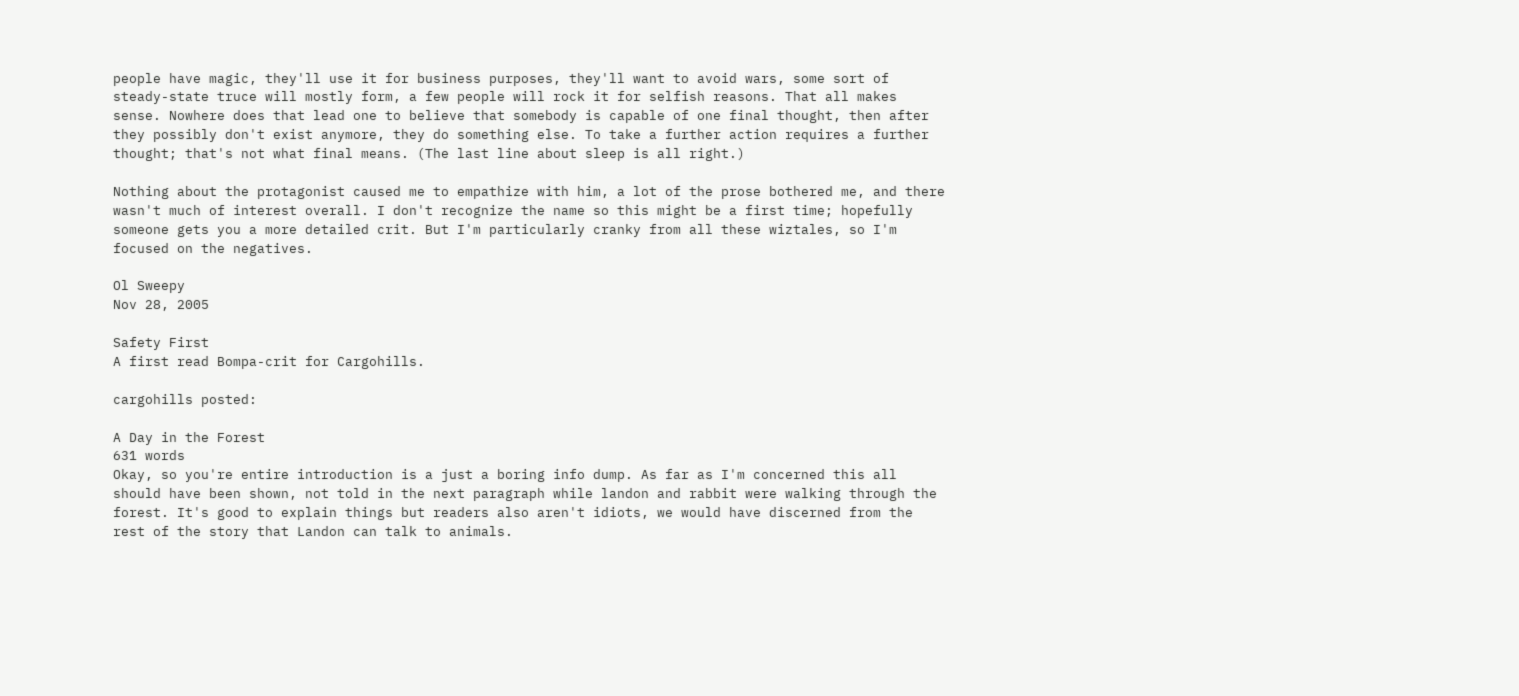people have magic, they'll use it for business purposes, they'll want to avoid wars, some sort of steady-state truce will mostly form, a few people will rock it for selfish reasons. That all makes sense. Nowhere does that lead one to believe that somebody is capable of one final thought, then after they possibly don't exist anymore, they do something else. To take a further action requires a further thought; that's not what final means. (The last line about sleep is all right.)

Nothing about the protagonist caused me to empathize with him, a lot of the prose bothered me, and there wasn't much of interest overall. I don't recognize the name so this might be a first time; hopefully someone gets you a more detailed crit. But I'm particularly cranky from all these wiztales, so I'm focused on the negatives.

Ol Sweepy
Nov 28, 2005

Safety First
A first read Bompa-crit for Cargohills.

cargohills posted:

A Day in the Forest
631 words
Okay, so you're entire introduction is a just a boring info dump. As far as I'm concerned this all should have been shown, not told in the next paragraph while landon and rabbit were walking through the forest. It's good to explain things but readers also aren't idiots, we would have discerned from the rest of the story that Landon can talk to animals.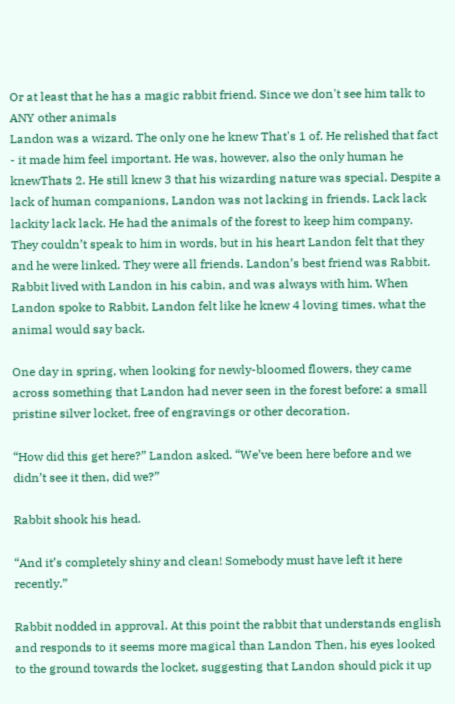Or at least that he has a magic rabbit friend. Since we don't see him talk to ANY other animals
Landon was a wizard. The only one he knew That's 1 of. He relished that fact - it made him feel important. He was, however, also the only human he knewThats 2. He still knew 3 that his wizarding nature was special. Despite a lack of human companions, Landon was not lacking in friends. Lack lack lackity lack lack. He had the animals of the forest to keep him company. They couldn’t speak to him in words, but in his heart Landon felt that they and he were linked. They were all friends. Landon’s best friend was Rabbit. Rabbit lived with Landon in his cabin, and was always with him. When Landon spoke to Rabbit, Landon felt like he knew 4 loving times. what the animal would say back.

One day in spring, when looking for newly-bloomed flowers, they came across something that Landon had never seen in the forest before: a small pristine silver locket, free of engravings or other decoration.

“How did this get here?” Landon asked. “We’ve been here before and we didn’t see it then, did we?”

Rabbit shook his head.

“And it’s completely shiny and clean! Somebody must have left it here recently.”

Rabbit nodded in approval. At this point the rabbit that understands english and responds to it seems more magical than Landon Then, his eyes looked to the ground towards the locket, suggesting that Landon should pick it up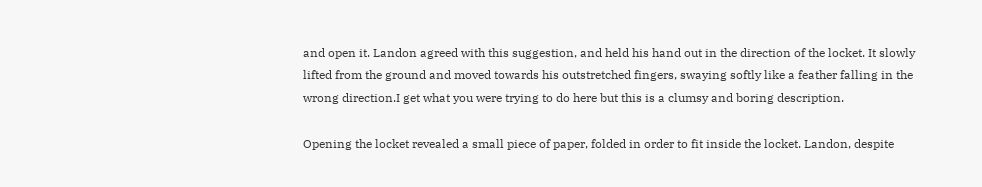and open it. Landon agreed with this suggestion, and held his hand out in the direction of the locket. It slowly lifted from the ground and moved towards his outstretched fingers, swaying softly like a feather falling in the wrong direction.I get what you were trying to do here but this is a clumsy and boring description.

Opening the locket revealed a small piece of paper, folded in order to fit inside the locket. Landon, despite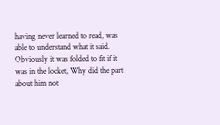having never learned to read, was able to understand what it said. Obviously it was folded to fit if it was in the locket, Why did the part about him not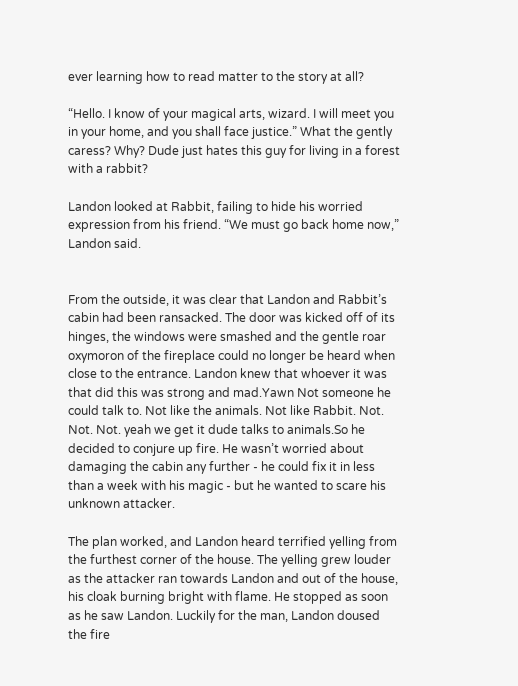ever learning how to read matter to the story at all?

“Hello. I know of your magical arts, wizard. I will meet you in your home, and you shall face justice.” What the gently caress? Why? Dude just hates this guy for living in a forest with a rabbit?

Landon looked at Rabbit, failing to hide his worried expression from his friend. “We must go back home now,” Landon said.


From the outside, it was clear that Landon and Rabbit’s cabin had been ransacked. The door was kicked off of its hinges, the windows were smashed and the gentle roar oxymoron of the fireplace could no longer be heard when close to the entrance. Landon knew that whoever it was that did this was strong and mad.Yawn Not someone he could talk to. Not like the animals. Not like Rabbit. Not. Not. Not. yeah we get it dude talks to animals.So he decided to conjure up fire. He wasn’t worried about damaging the cabin any further - he could fix it in less than a week with his magic - but he wanted to scare his unknown attacker.

The plan worked, and Landon heard terrified yelling from the furthest corner of the house. The yelling grew louder as the attacker ran towards Landon and out of the house, his cloak burning bright with flame. He stopped as soon as he saw Landon. Luckily for the man, Landon doused the fire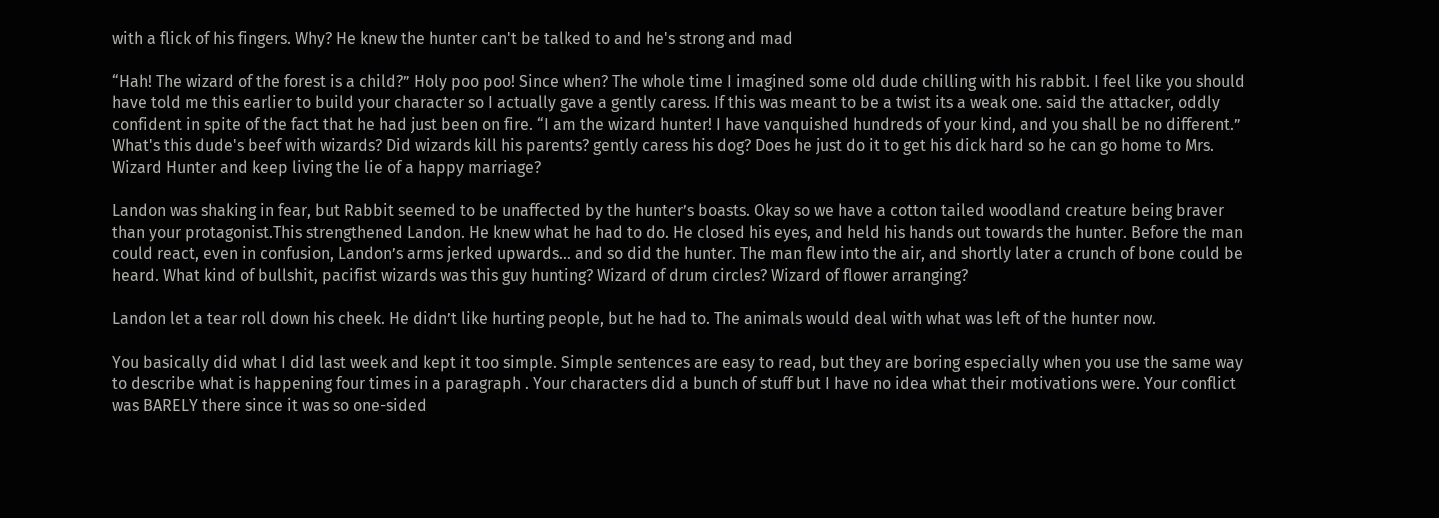with a flick of his fingers. Why? He knew the hunter can't be talked to and he's strong and mad

“Hah! The wizard of the forest is a child?” Holy poo poo! Since when? The whole time I imagined some old dude chilling with his rabbit. I feel like you should have told me this earlier to build your character so I actually gave a gently caress. If this was meant to be a twist its a weak one. said the attacker, oddly confident in spite of the fact that he had just been on fire. “I am the wizard hunter! I have vanquished hundreds of your kind, and you shall be no different.” What's this dude's beef with wizards? Did wizards kill his parents? gently caress his dog? Does he just do it to get his dick hard so he can go home to Mrs. Wizard Hunter and keep living the lie of a happy marriage?

Landon was shaking in fear, but Rabbit seemed to be unaffected by the hunter’s boasts. Okay so we have a cotton tailed woodland creature being braver than your protagonist.This strengthened Landon. He knew what he had to do. He closed his eyes, and held his hands out towards the hunter. Before the man could react, even in confusion, Landon’s arms jerked upwards… and so did the hunter. The man flew into the air, and shortly later a crunch of bone could be heard. What kind of bullshit, pacifist wizards was this guy hunting? Wizard of drum circles? Wizard of flower arranging?

Landon let a tear roll down his cheek. He didn’t like hurting people, but he had to. The animals would deal with what was left of the hunter now.

You basically did what I did last week and kept it too simple. Simple sentences are easy to read, but they are boring especially when you use the same way to describe what is happening four times in a paragraph . Your characters did a bunch of stuff but I have no idea what their motivations were. Your conflict was BARELY there since it was so one-sided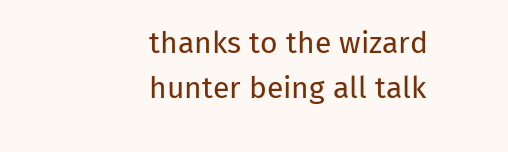thanks to the wizard hunter being all talk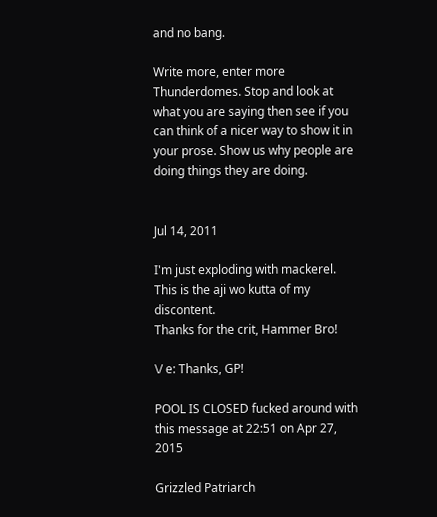and no bang.

Write more, enter more Thunderdomes. Stop and look at what you are saying then see if you can think of a nicer way to show it in your prose. Show us why people are doing things they are doing.


Jul 14, 2011

I'm just exploding with mackerel. This is the aji wo kutta of my discontent.
Thanks for the crit, Hammer Bro!

\/ e: Thanks, GP!

POOL IS CLOSED fucked around with this message at 22:51 on Apr 27, 2015

Grizzled Patriarch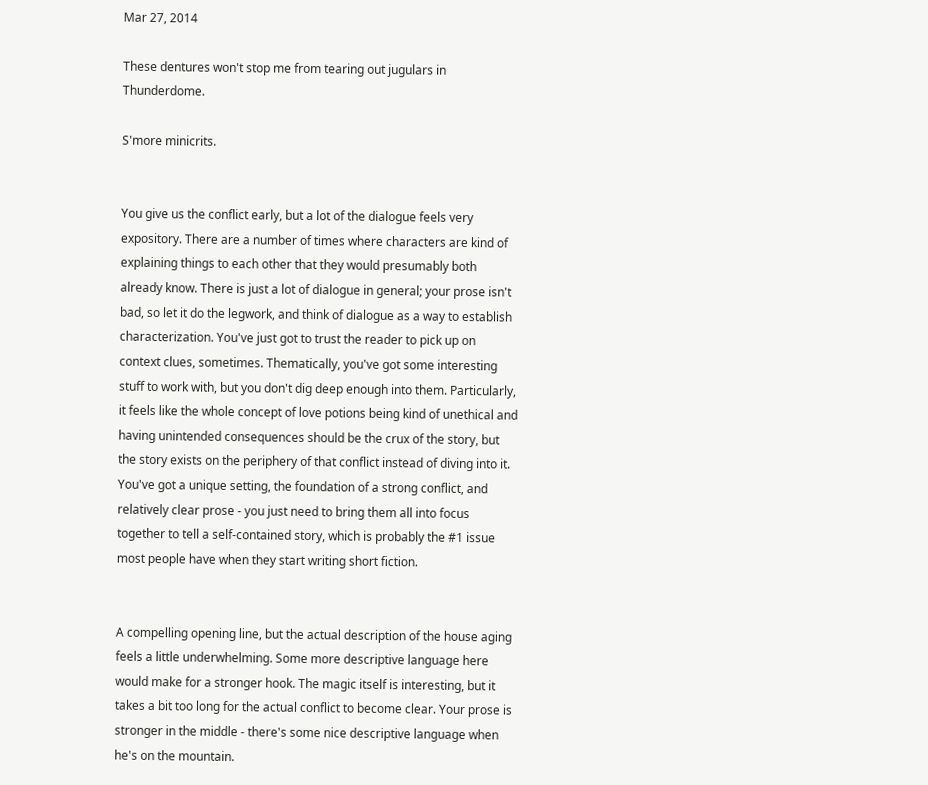Mar 27, 2014

These dentures won't stop me from tearing out jugulars in Thunderdome.

S'more minicrits.


You give us the conflict early, but a lot of the dialogue feels very expository. There are a number of times where characters are kind of explaining things to each other that they would presumably both already know. There is just a lot of dialogue in general; your prose isn't bad, so let it do the legwork, and think of dialogue as a way to establish characterization. You've just got to trust the reader to pick up on context clues, sometimes. Thematically, you've got some interesting stuff to work with, but you don't dig deep enough into them. Particularly, it feels like the whole concept of love potions being kind of unethical and having unintended consequences should be the crux of the story, but the story exists on the periphery of that conflict instead of diving into it. You've got a unique setting, the foundation of a strong conflict, and relatively clear prose - you just need to bring them all into focus together to tell a self-contained story, which is probably the #1 issue most people have when they start writing short fiction.


A compelling opening line, but the actual description of the house aging feels a little underwhelming. Some more descriptive language here would make for a stronger hook. The magic itself is interesting, but it takes a bit too long for the actual conflict to become clear. Your prose is stronger in the middle - there's some nice descriptive language when he's on the mountain.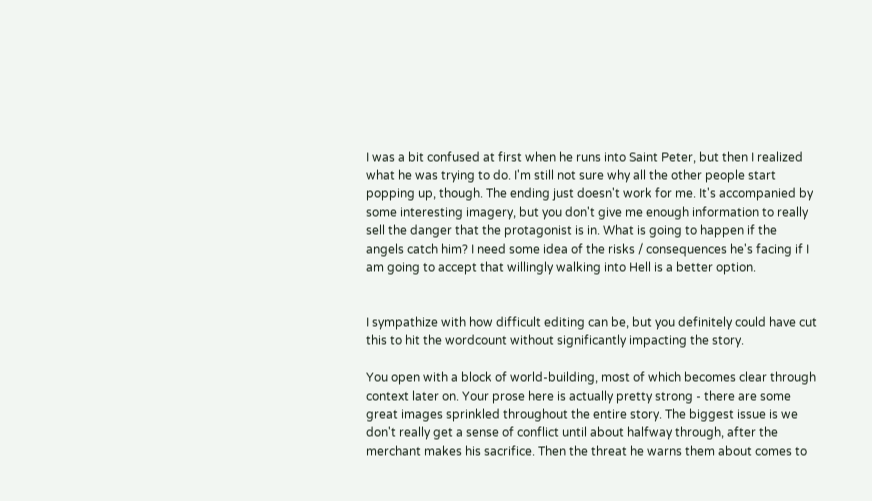I was a bit confused at first when he runs into Saint Peter, but then I realized what he was trying to do. I'm still not sure why all the other people start popping up, though. The ending just doesn't work for me. It's accompanied by some interesting imagery, but you don't give me enough information to really sell the danger that the protagonist is in. What is going to happen if the angels catch him? I need some idea of the risks / consequences he's facing if I am going to accept that willingly walking into Hell is a better option.


I sympathize with how difficult editing can be, but you definitely could have cut this to hit the wordcount without significantly impacting the story.

You open with a block of world-building, most of which becomes clear through context later on. Your prose here is actually pretty strong - there are some great images sprinkled throughout the entire story. The biggest issue is we don't really get a sense of conflict until about halfway through, after the merchant makes his sacrifice. Then the threat he warns them about comes to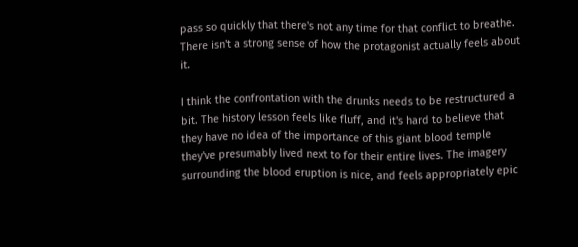pass so quickly that there's not any time for that conflict to breathe. There isn't a strong sense of how the protagonist actually feels about it.

I think the confrontation with the drunks needs to be restructured a bit. The history lesson feels like fluff, and it's hard to believe that they have no idea of the importance of this giant blood temple they've presumably lived next to for their entire lives. The imagery surrounding the blood eruption is nice, and feels appropriately epic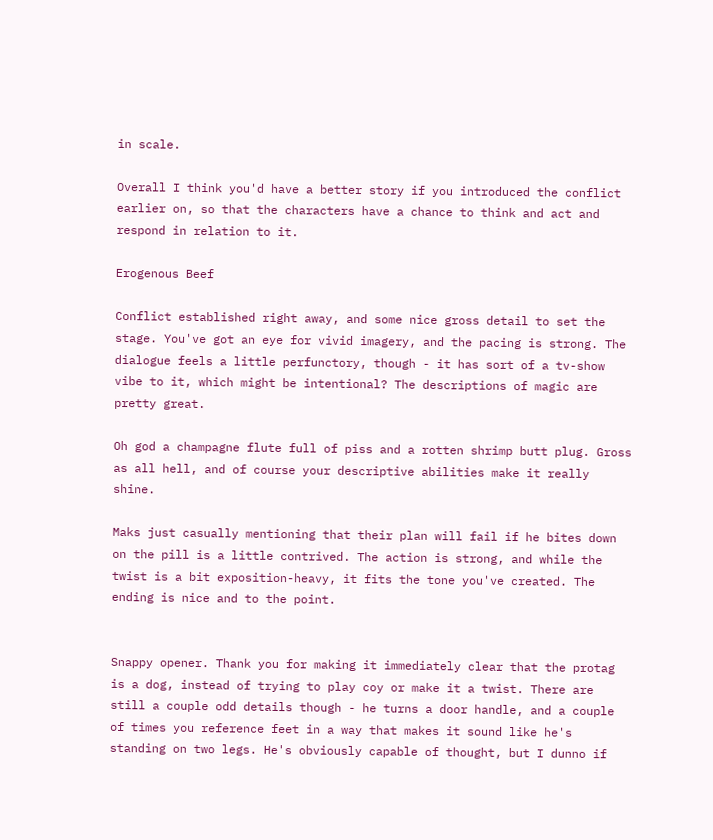in scale.

Overall I think you'd have a better story if you introduced the conflict earlier on, so that the characters have a chance to think and act and respond in relation to it.

Erogenous Beef

Conflict established right away, and some nice gross detail to set the stage. You've got an eye for vivid imagery, and the pacing is strong. The dialogue feels a little perfunctory, though - it has sort of a tv-show vibe to it, which might be intentional? The descriptions of magic are pretty great.

Oh god a champagne flute full of piss and a rotten shrimp butt plug. Gross as all hell, and of course your descriptive abilities make it really shine.

Maks just casually mentioning that their plan will fail if he bites down on the pill is a little contrived. The action is strong, and while the twist is a bit exposition-heavy, it fits the tone you've created. The ending is nice and to the point.


Snappy opener. Thank you for making it immediately clear that the protag is a dog, instead of trying to play coy or make it a twist. There are still a couple odd details though - he turns a door handle, and a couple of times you reference feet in a way that makes it sound like he's standing on two legs. He's obviously capable of thought, but I dunno if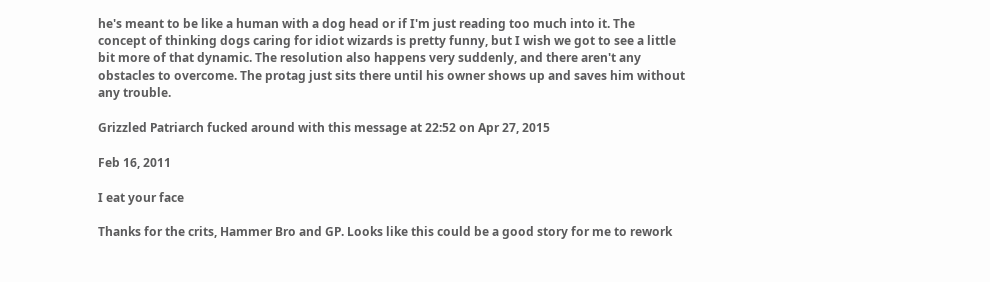he's meant to be like a human with a dog head or if I'm just reading too much into it. The concept of thinking dogs caring for idiot wizards is pretty funny, but I wish we got to see a little bit more of that dynamic. The resolution also happens very suddenly, and there aren't any obstacles to overcome. The protag just sits there until his owner shows up and saves him without any trouble.

Grizzled Patriarch fucked around with this message at 22:52 on Apr 27, 2015

Feb 16, 2011

I eat your face

Thanks for the crits, Hammer Bro and GP. Looks like this could be a good story for me to rework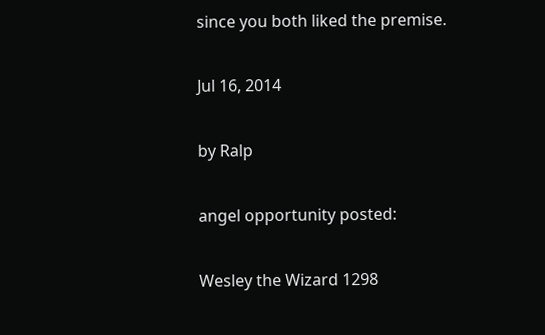since you both liked the premise.

Jul 16, 2014

by Ralp

angel opportunity posted:

Wesley the Wizard 1298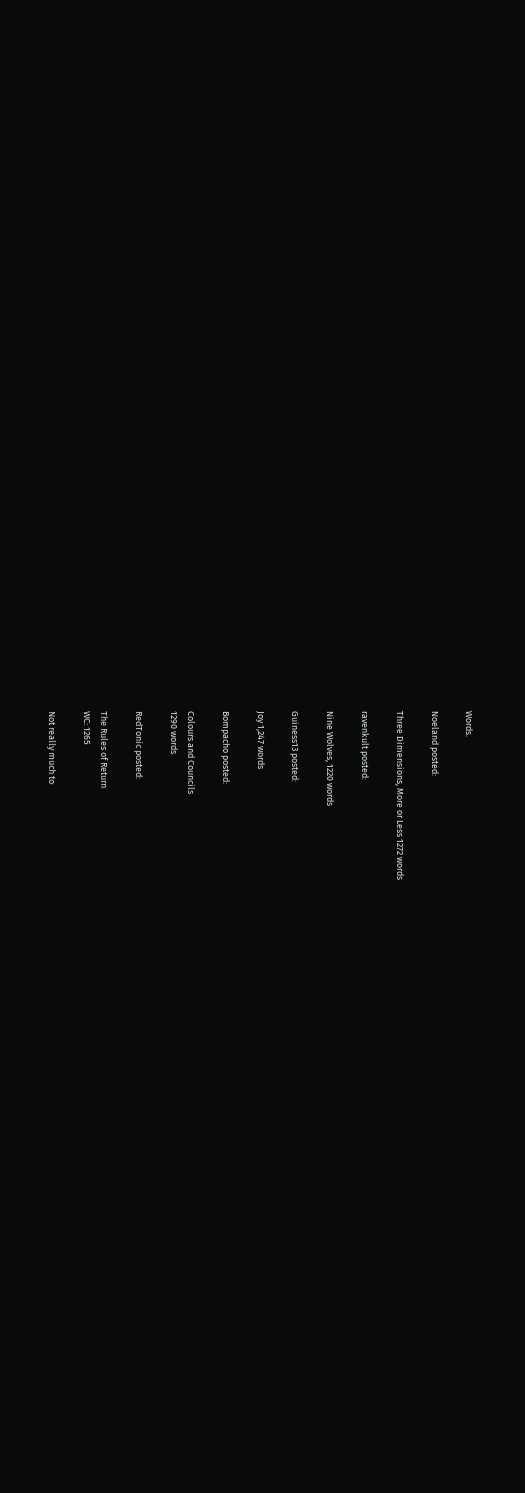Words.

Noeland posted:

Three Dimensions, More or Less 1272 words

ravenkult posted:

Nine Wolves, 1220 words

Guiness13 posted:

Joy 1,247 words

Bompacho posted:

Colours and Councils
1290 words

RedTonic posted:

The Rules of Return
WC: 1265

Not really much to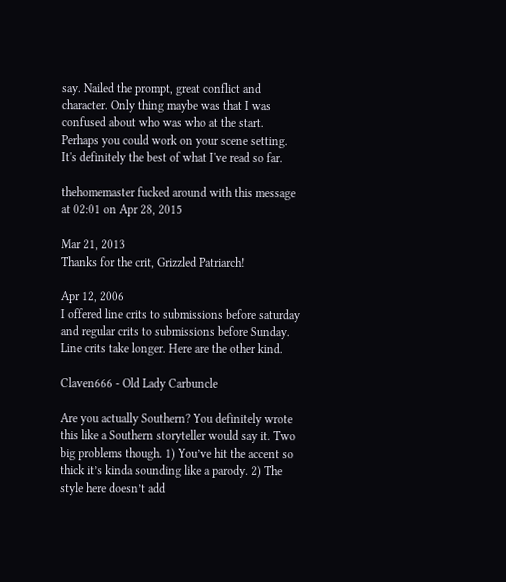say. Nailed the prompt, great conflict and character. Only thing maybe was that I was confused about who was who at the start. Perhaps you could work on your scene setting. It's definitely the best of what I've read so far.

thehomemaster fucked around with this message at 02:01 on Apr 28, 2015

Mar 21, 2013
Thanks for the crit, Grizzled Patriarch!

Apr 12, 2006
I offered line crits to submissions before saturday and regular crits to submissions before Sunday. Line crits take longer. Here are the other kind.

Claven666 - Old Lady Carbuncle

Are you actually Southern? You definitely wrote this like a Southern storyteller would say it. Two big problems though. 1) You’ve hit the accent so thick it’s kinda sounding like a parody. 2) The style here doesn’t add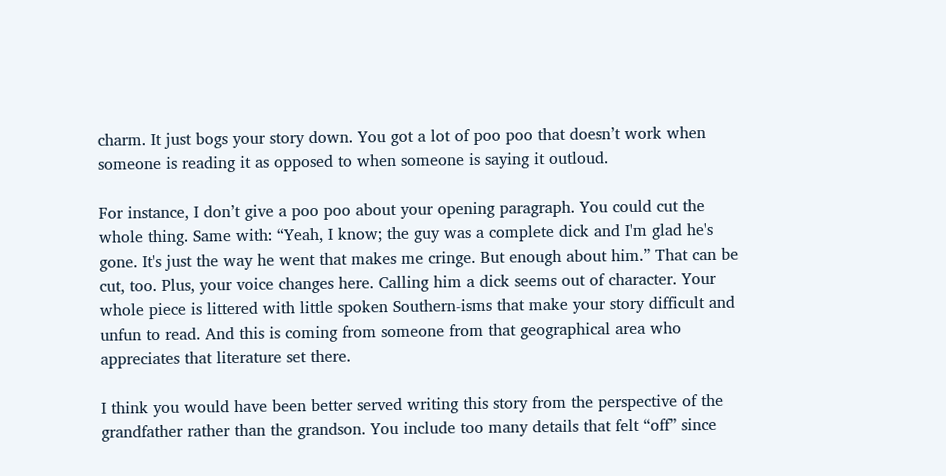charm. It just bogs your story down. You got a lot of poo poo that doesn’t work when someone is reading it as opposed to when someone is saying it outloud.

For instance, I don’t give a poo poo about your opening paragraph. You could cut the whole thing. Same with: “Yeah, I know; the guy was a complete dick and I'm glad he's gone. It's just the way he went that makes me cringe. But enough about him.” That can be cut, too. Plus, your voice changes here. Calling him a dick seems out of character. Your whole piece is littered with little spoken Southern-isms that make your story difficult and unfun to read. And this is coming from someone from that geographical area who appreciates that literature set there.

I think you would have been better served writing this story from the perspective of the grandfather rather than the grandson. You include too many details that felt “off” since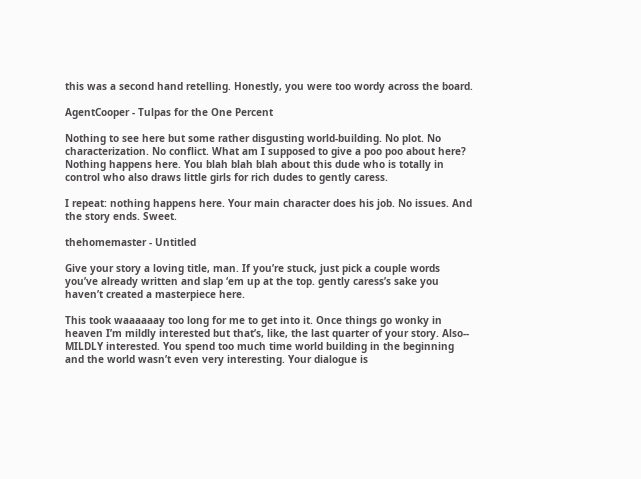this was a second hand retelling. Honestly, you were too wordy across the board.

AgentCooper - Tulpas for the One Percent

Nothing to see here but some rather disgusting world-building. No plot. No characterization. No conflict. What am I supposed to give a poo poo about here? Nothing happens here. You blah blah blah about this dude who is totally in control who also draws little girls for rich dudes to gently caress.

I repeat: nothing happens here. Your main character does his job. No issues. And the story ends. Sweet.

thehomemaster - Untitled

Give your story a loving title, man. If you’re stuck, just pick a couple words you’ve already written and slap ‘em up at the top. gently caress’s sake you haven’t created a masterpiece here.

This took waaaaaay too long for me to get into it. Once things go wonky in heaven I’m mildly interested but that’s, like, the last quarter of your story. Also-- MILDLY interested. You spend too much time world building in the beginning and the world wasn’t even very interesting. Your dialogue is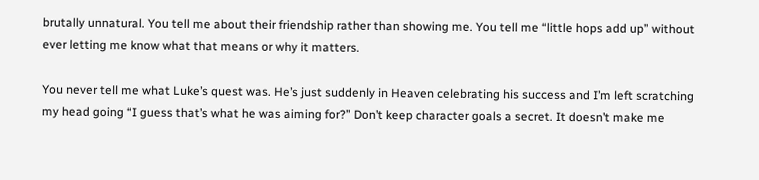brutally unnatural. You tell me about their friendship rather than showing me. You tell me “little hops add up” without ever letting me know what that means or why it matters.

You never tell me what Luke’s quest was. He’s just suddenly in Heaven celebrating his success and I’m left scratching my head going “I guess that’s what he was aiming for?” Don’t keep character goals a secret. It doesn’t make me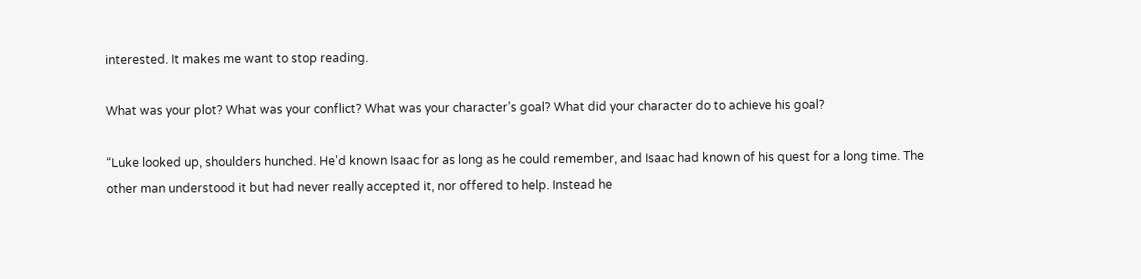interested. It makes me want to stop reading.

What was your plot? What was your conflict? What was your character’s goal? What did your character do to achieve his goal?

“Luke looked up, shoulders hunched. He'd known Isaac for as long as he could remember, and Isaac had known of his quest for a long time. The other man understood it but had never really accepted it, nor offered to help. Instead he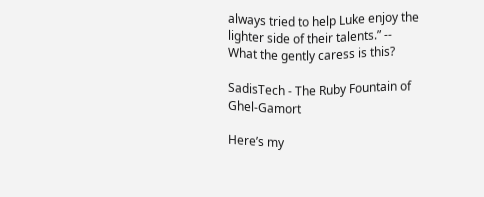always tried to help Luke enjoy the lighter side of their talents.” -- What the gently caress is this?

SadisTech - The Ruby Fountain of Ghel-Gamort

Here’s my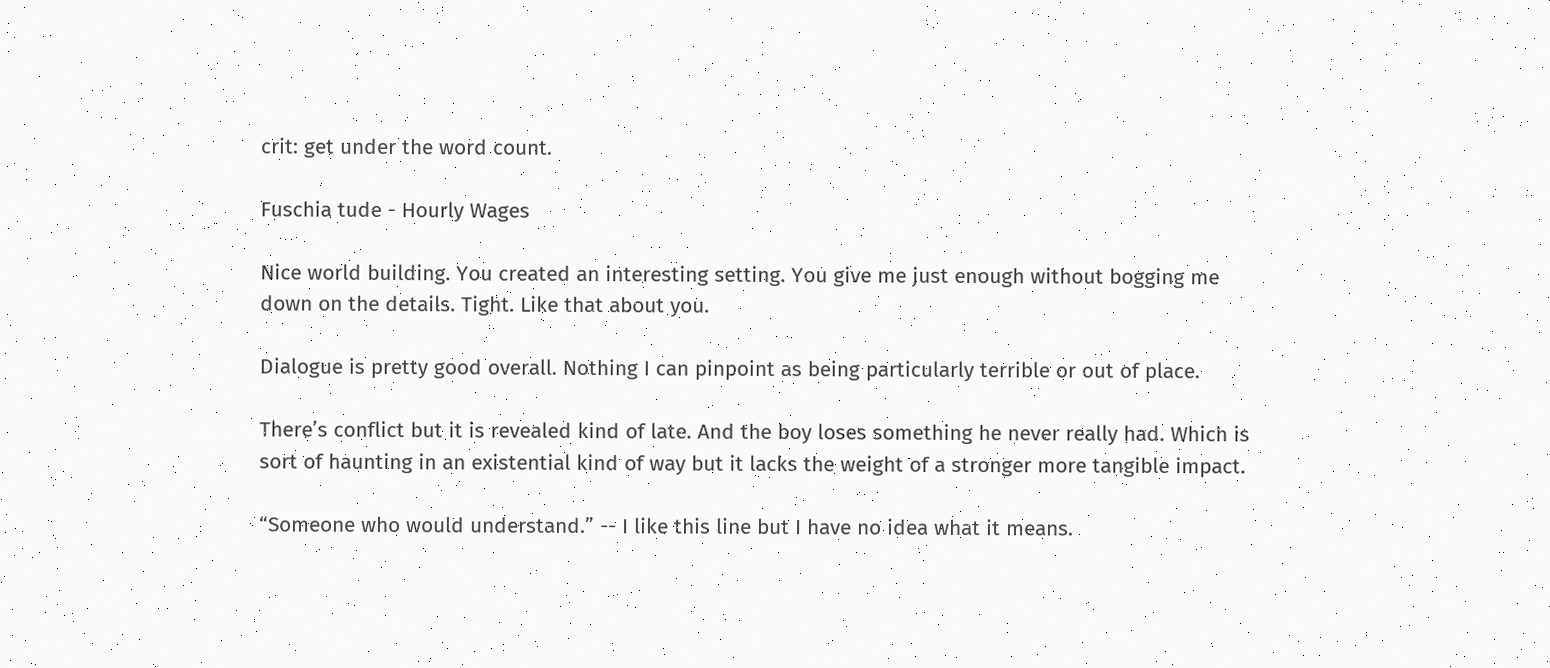crit: get under the word count.

Fuschia tude - Hourly Wages

Nice world building. You created an interesting setting. You give me just enough without bogging me down on the details. Tight. Like that about you.

Dialogue is pretty good overall. Nothing I can pinpoint as being particularly terrible or out of place.

There’s conflict but it is revealed kind of late. And the boy loses something he never really had. Which is sort of haunting in an existential kind of way but it lacks the weight of a stronger more tangible impact.

“Someone who would understand.” -- I like this line but I have no idea what it means.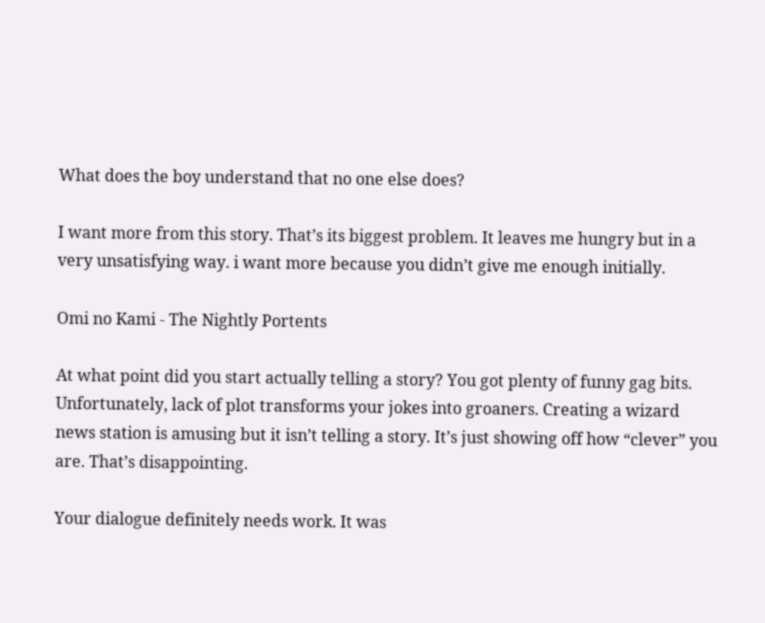What does the boy understand that no one else does?

I want more from this story. That’s its biggest problem. It leaves me hungry but in a very unsatisfying way. i want more because you didn’t give me enough initially.

Omi no Kami - The Nightly Portents

At what point did you start actually telling a story? You got plenty of funny gag bits. Unfortunately, lack of plot transforms your jokes into groaners. Creating a wizard news station is amusing but it isn’t telling a story. It’s just showing off how “clever” you are. That’s disappointing.

Your dialogue definitely needs work. It was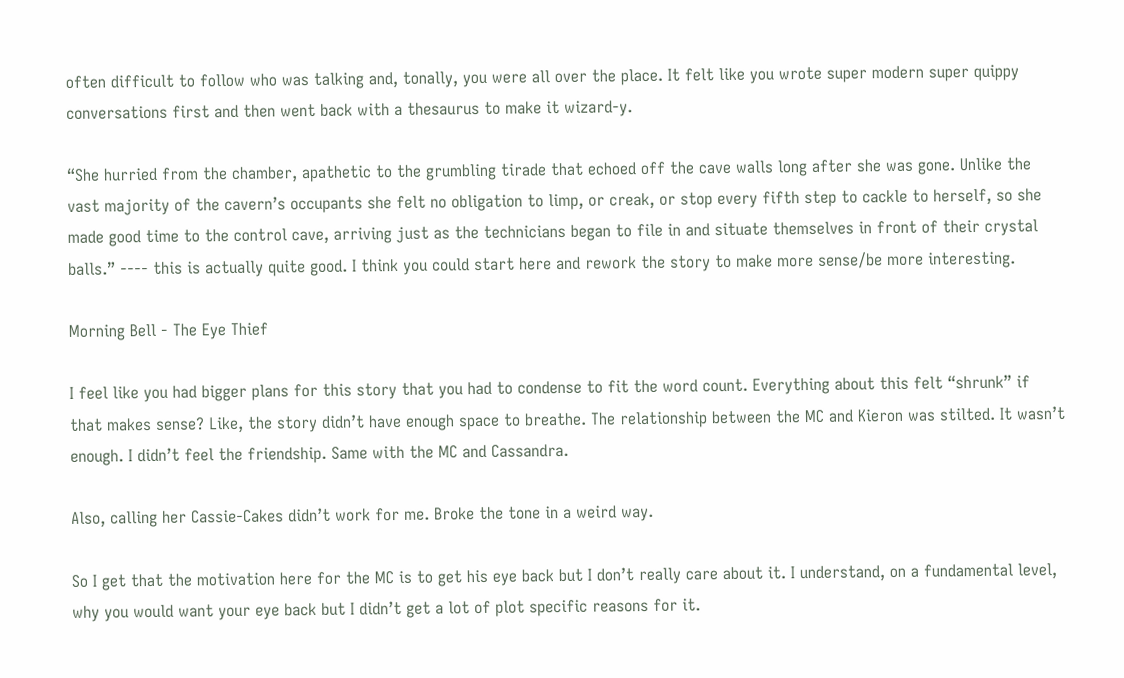often difficult to follow who was talking and, tonally, you were all over the place. It felt like you wrote super modern super quippy conversations first and then went back with a thesaurus to make it wizard-y.

“She hurried from the chamber, apathetic to the grumbling tirade that echoed off the cave walls long after she was gone. Unlike the vast majority of the cavern’s occupants she felt no obligation to limp, or creak, or stop every fifth step to cackle to herself, so she made good time to the control cave, arriving just as the technicians began to file in and situate themselves in front of their crystal balls.” ---- this is actually quite good. I think you could start here and rework the story to make more sense/be more interesting.

Morning Bell - The Eye Thief

I feel like you had bigger plans for this story that you had to condense to fit the word count. Everything about this felt “shrunk” if that makes sense? Like, the story didn’t have enough space to breathe. The relationship between the MC and Kieron was stilted. It wasn’t enough. I didn’t feel the friendship. Same with the MC and Cassandra.

Also, calling her Cassie-Cakes didn’t work for me. Broke the tone in a weird way.

So I get that the motivation here for the MC is to get his eye back but I don’t really care about it. I understand, on a fundamental level, why you would want your eye back but I didn’t get a lot of plot specific reasons for it.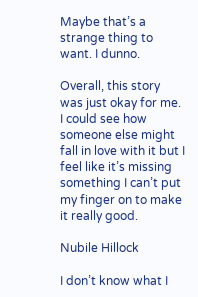Maybe that’s a strange thing to want. I dunno.

Overall, this story was just okay for me. I could see how someone else might fall in love with it but I feel like it’s missing something I can’t put my finger on to make it really good.

Nubile Hillock

I don’t know what I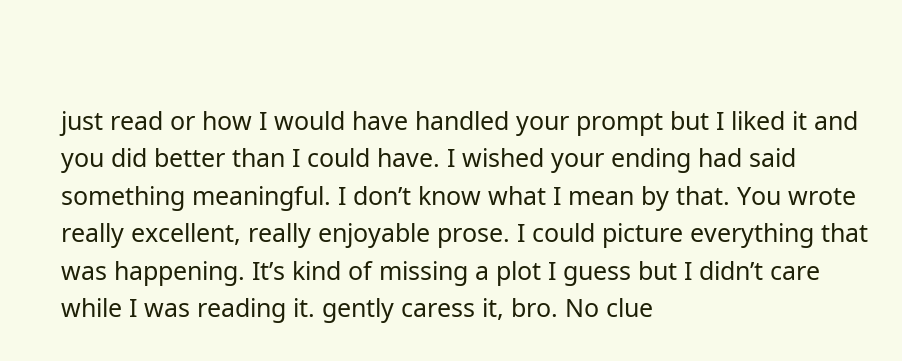just read or how I would have handled your prompt but I liked it and you did better than I could have. I wished your ending had said something meaningful. I don’t know what I mean by that. You wrote really excellent, really enjoyable prose. I could picture everything that was happening. It’s kind of missing a plot I guess but I didn’t care while I was reading it. gently caress it, bro. No clue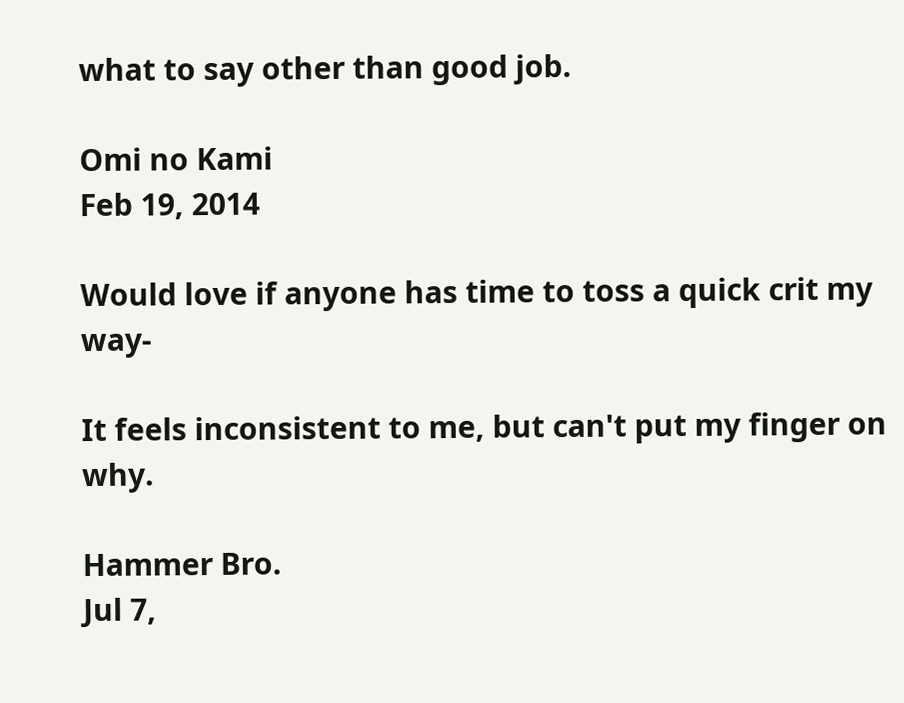what to say other than good job.

Omi no Kami
Feb 19, 2014

Would love if anyone has time to toss a quick crit my way-

It feels inconsistent to me, but can't put my finger on why.

Hammer Bro.
Jul 7,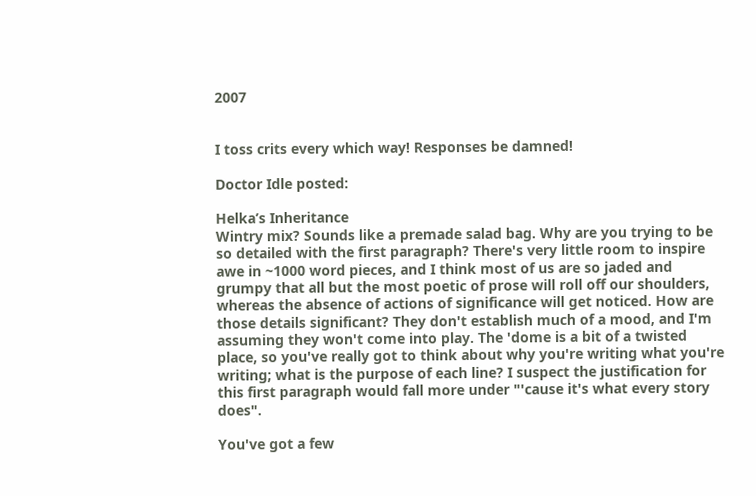2007


I toss crits every which way! Responses be damned!

Doctor Idle posted:

Helka’s Inheritance
Wintry mix? Sounds like a premade salad bag. Why are you trying to be so detailed with the first paragraph? There's very little room to inspire awe in ~1000 word pieces, and I think most of us are so jaded and grumpy that all but the most poetic of prose will roll off our shoulders, whereas the absence of actions of significance will get noticed. How are those details significant? They don't establish much of a mood, and I'm assuming they won't come into play. The 'dome is a bit of a twisted place, so you've really got to think about why you're writing what you're writing; what is the purpose of each line? I suspect the justification for this first paragraph would fall more under "'cause it's what every story does".

You've got a few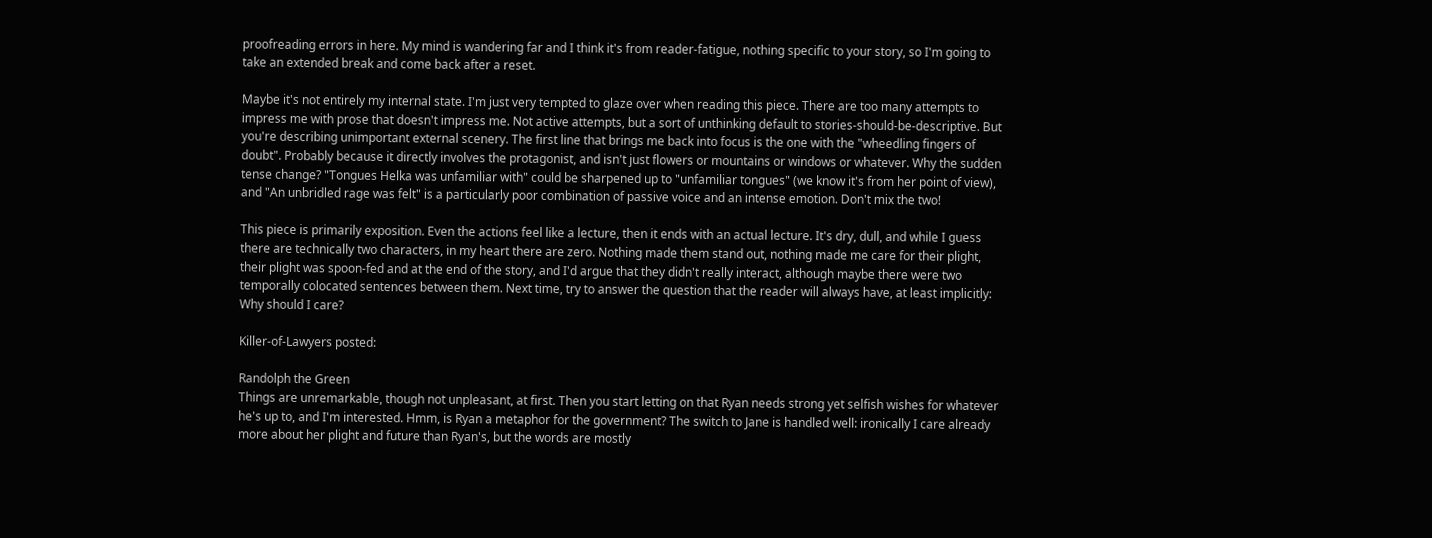proofreading errors in here. My mind is wandering far and I think it's from reader-fatigue, nothing specific to your story, so I'm going to take an extended break and come back after a reset.

Maybe it's not entirely my internal state. I'm just very tempted to glaze over when reading this piece. There are too many attempts to impress me with prose that doesn't impress me. Not active attempts, but a sort of unthinking default to stories-should-be-descriptive. But you're describing unimportant external scenery. The first line that brings me back into focus is the one with the "wheedling fingers of doubt". Probably because it directly involves the protagonist, and isn't just flowers or mountains or windows or whatever. Why the sudden tense change? "Tongues Helka was unfamiliar with" could be sharpened up to "unfamiliar tongues" (we know it's from her point of view), and "An unbridled rage was felt" is a particularly poor combination of passive voice and an intense emotion. Don't mix the two!

This piece is primarily exposition. Even the actions feel like a lecture, then it ends with an actual lecture. It's dry, dull, and while I guess there are technically two characters, in my heart there are zero. Nothing made them stand out, nothing made me care for their plight, their plight was spoon-fed and at the end of the story, and I'd argue that they didn't really interact, although maybe there were two temporally colocated sentences between them. Next time, try to answer the question that the reader will always have, at least implicitly: Why should I care?

Killer-of-Lawyers posted:

Randolph the Green
Things are unremarkable, though not unpleasant, at first. Then you start letting on that Ryan needs strong yet selfish wishes for whatever he's up to, and I'm interested. Hmm, is Ryan a metaphor for the government? The switch to Jane is handled well: ironically I care already more about her plight and future than Ryan's, but the words are mostly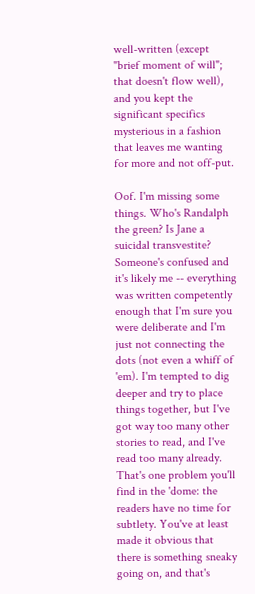well-written (except "brief moment of will"; that doesn't flow well), and you kept the significant specifics mysterious in a fashion that leaves me wanting for more and not off-put.

Oof. I'm missing some things. Who's Randalph the green? Is Jane a suicidal transvestite? Someone's confused and it's likely me -- everything was written competently enough that I'm sure you were deliberate and I'm just not connecting the dots (not even a whiff of 'em). I'm tempted to dig deeper and try to place things together, but I've got way too many other stories to read, and I've read too many already. That's one problem you'll find in the 'dome: the readers have no time for subtlety. You've at least made it obvious that there is something sneaky going on, and that's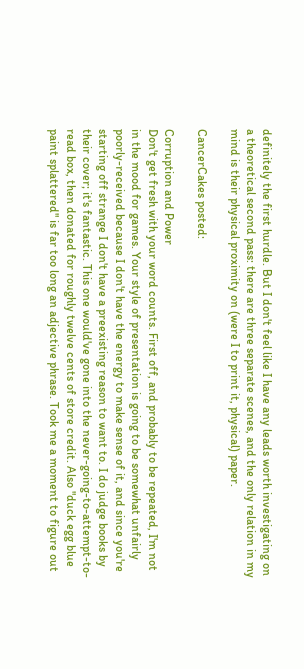definitely the first hurdle. But I don't feel like I have any leads worth investigating on a theoretical second pass: there are three separate scenes, and the only relation in my mind is their physical proximity on (were I to print it, physical) paper.

CancerCakes posted:

Corruption and Power
Don't get fresh with your word counts. First off, and probably to be repeated, I'm not in the mood for games. Your style of presentation is going to be somewhat unfairly poorly-received because I don't have the energy to make sense of it, and since you're starting off strange I don't have a preexisting reason to want to. I do judge books by their cover; it's fantastic. This one would've gone into the never-going-to-attempt-to-read box, then donated for roughly twelve cents of store credit. Also "duck egg blue paint splattered" is far too long an adjective phrase. Took me a moment to figure out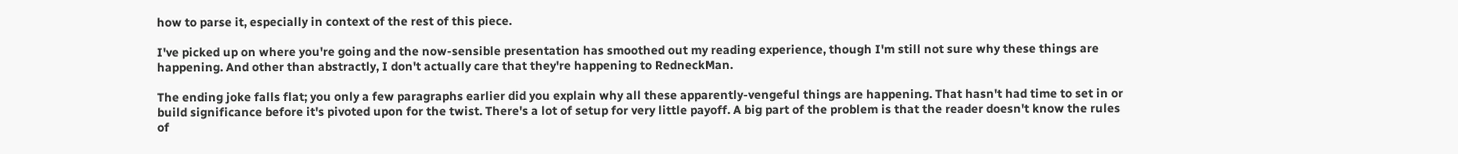how to parse it, especially in context of the rest of this piece.

I've picked up on where you're going and the now-sensible presentation has smoothed out my reading experience, though I'm still not sure why these things are happening. And other than abstractly, I don't actually care that they're happening to RedneckMan.

The ending joke falls flat; you only a few paragraphs earlier did you explain why all these apparently-vengeful things are happening. That hasn't had time to set in or build significance before it's pivoted upon for the twist. There's a lot of setup for very little payoff. A big part of the problem is that the reader doesn't know the rules of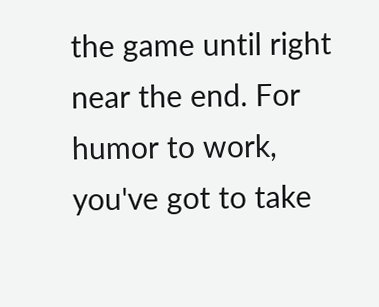the game until right near the end. For humor to work, you've got to take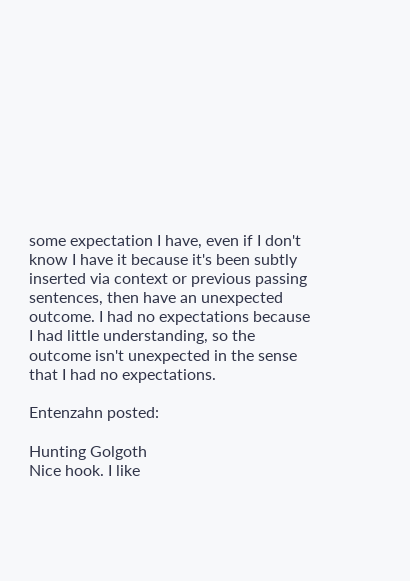some expectation I have, even if I don't know I have it because it's been subtly inserted via context or previous passing sentences, then have an unexpected outcome. I had no expectations because I had little understanding, so the outcome isn't unexpected in the sense that I had no expectations.

Entenzahn posted:

Hunting Golgoth
Nice hook. I like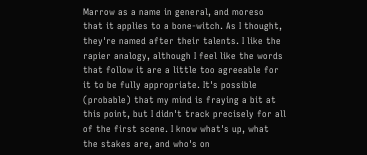Marrow as a name in general, and moreso that it applies to a bone-witch. As I thought, they're named after their talents. I like the rapier analogy, although I feel like the words that follow it are a little too agreeable for it to be fully appropriate. It's possible (probable) that my mind is fraying a bit at this point, but I didn't track precisely for all of the first scene. I know what's up, what the stakes are, and who's on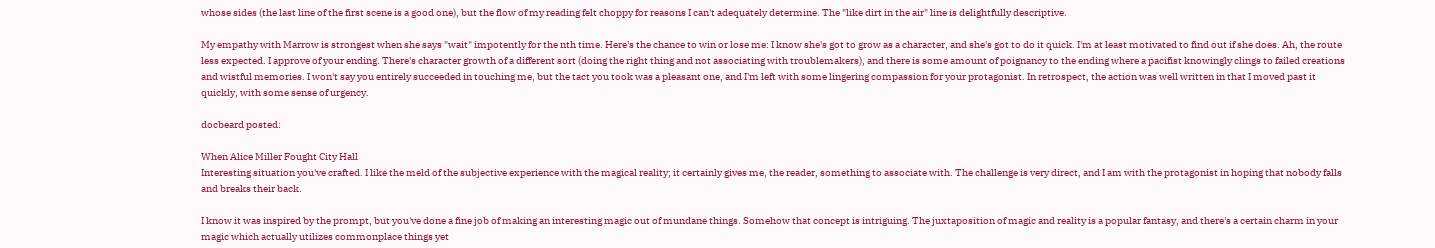whose sides (the last line of the first scene is a good one), but the flow of my reading felt choppy for reasons I can't adequately determine. The "like dirt in the air" line is delightfully descriptive.

My empathy with Marrow is strongest when she says "wait" impotently for the nth time. Here's the chance to win or lose me: I know she's got to grow as a character, and she's got to do it quick. I'm at least motivated to find out if she does. Ah, the route less expected. I approve of your ending. There's character growth of a different sort (doing the right thing and not associating with troublemakers), and there is some amount of poignancy to the ending where a pacifist knowingly clings to failed creations and wistful memories. I won't say you entirely succeeded in touching me, but the tact you took was a pleasant one, and I'm left with some lingering compassion for your protagonist. In retrospect, the action was well written in that I moved past it quickly, with some sense of urgency.

docbeard posted:

When Alice Miller Fought City Hall
Interesting situation you've crafted. I like the meld of the subjective experience with the magical reality; it certainly gives me, the reader, something to associate with. The challenge is very direct, and I am with the protagonist in hoping that nobody falls and breaks their back.

I know it was inspired by the prompt, but you've done a fine job of making an interesting magic out of mundane things. Somehow that concept is intriguing. The juxtaposition of magic and reality is a popular fantasy, and there's a certain charm in your magic which actually utilizes commonplace things yet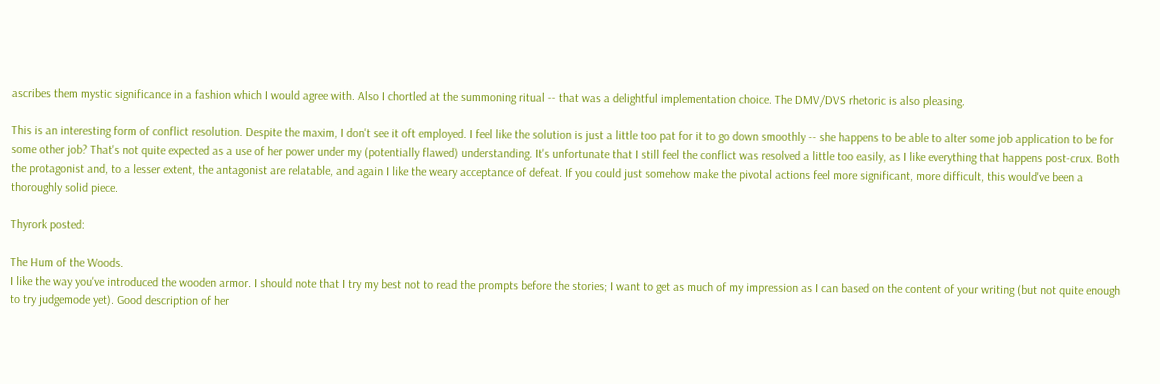ascribes them mystic significance in a fashion which I would agree with. Also I chortled at the summoning ritual -- that was a delightful implementation choice. The DMV/DVS rhetoric is also pleasing.

This is an interesting form of conflict resolution. Despite the maxim, I don't see it oft employed. I feel like the solution is just a little too pat for it to go down smoothly -- she happens to be able to alter some job application to be for some other job? That's not quite expected as a use of her power under my (potentially flawed) understanding. It's unfortunate that I still feel the conflict was resolved a little too easily, as I like everything that happens post-crux. Both the protagonist and, to a lesser extent, the antagonist are relatable, and again I like the weary acceptance of defeat. If you could just somehow make the pivotal actions feel more significant, more difficult, this would've been a thoroughly solid piece.

Thyrork posted:

The Hum of the Woods.
I like the way you've introduced the wooden armor. I should note that I try my best not to read the prompts before the stories; I want to get as much of my impression as I can based on the content of your writing (but not quite enough to try judgemode yet). Good description of her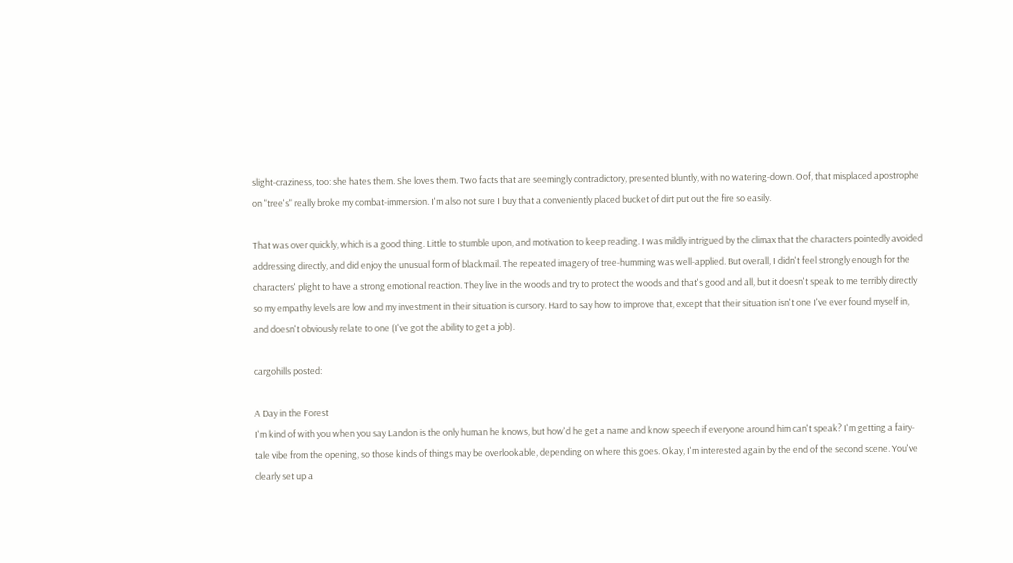slight-craziness, too: she hates them. She loves them. Two facts that are seemingly contradictory, presented bluntly, with no watering-down. Oof, that misplaced apostrophe on "tree's" really broke my combat-immersion. I'm also not sure I buy that a conveniently placed bucket of dirt put out the fire so easily.

That was over quickly, which is a good thing. Little to stumble upon, and motivation to keep reading. I was mildly intrigued by the climax that the characters pointedly avoided addressing directly, and did enjoy the unusual form of blackmail. The repeated imagery of tree-humming was well-applied. But overall, I didn't feel strongly enough for the characters' plight to have a strong emotional reaction. They live in the woods and try to protect the woods and that's good and all, but it doesn't speak to me terribly directly so my empathy levels are low and my investment in their situation is cursory. Hard to say how to improve that, except that their situation isn't one I've ever found myself in, and doesn't obviously relate to one (I've got the ability to get a job).

cargohills posted:

A Day in the Forest
I'm kind of with you when you say Landon is the only human he knows, but how'd he get a name and know speech if everyone around him can't speak? I'm getting a fairy-tale vibe from the opening, so those kinds of things may be overlookable, depending on where this goes. Okay, I'm interested again by the end of the second scene. You've clearly set up a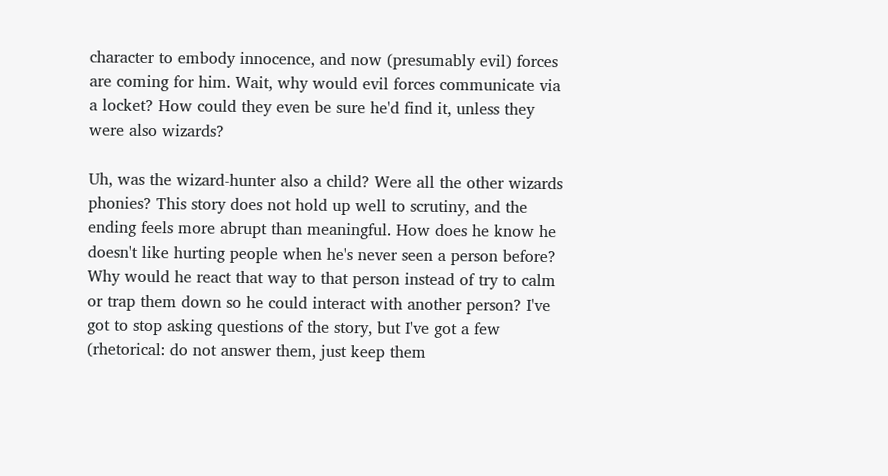character to embody innocence, and now (presumably evil) forces are coming for him. Wait, why would evil forces communicate via a locket? How could they even be sure he'd find it, unless they were also wizards?

Uh, was the wizard-hunter also a child? Were all the other wizards phonies? This story does not hold up well to scrutiny, and the ending feels more abrupt than meaningful. How does he know he doesn't like hurting people when he's never seen a person before? Why would he react that way to that person instead of try to calm or trap them down so he could interact with another person? I've got to stop asking questions of the story, but I've got a few (rhetorical: do not answer them, just keep them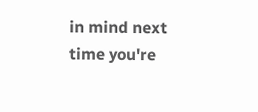in mind next time you're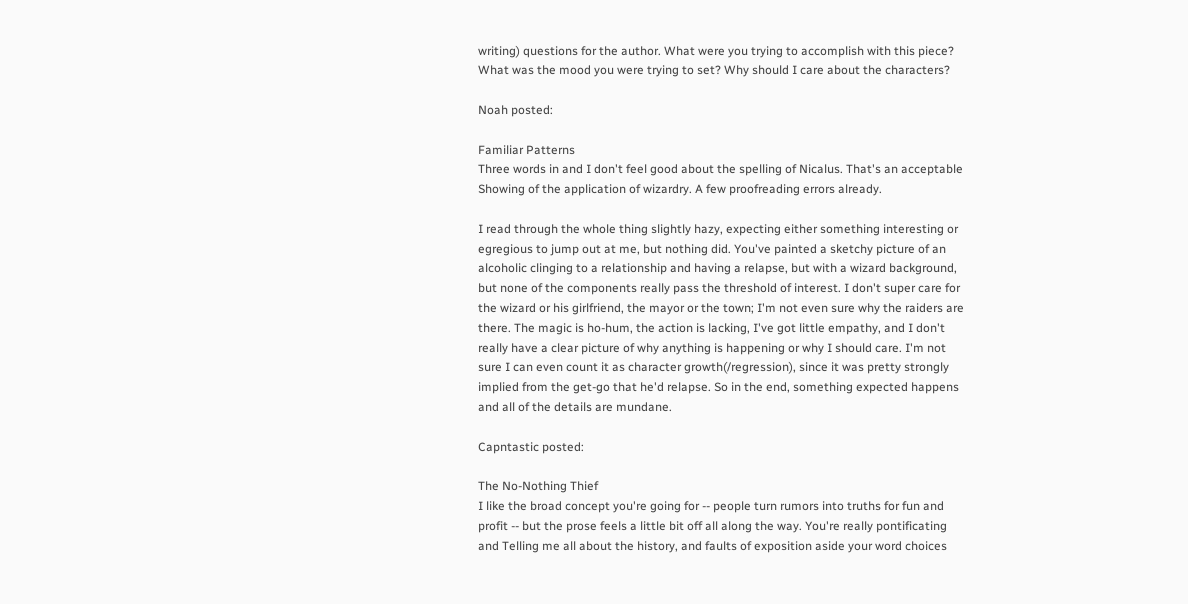writing) questions for the author. What were you trying to accomplish with this piece? What was the mood you were trying to set? Why should I care about the characters?

Noah posted:

Familiar Patterns
Three words in and I don't feel good about the spelling of Nicalus. That's an acceptable Showing of the application of wizardry. A few proofreading errors already.

I read through the whole thing slightly hazy, expecting either something interesting or egregious to jump out at me, but nothing did. You've painted a sketchy picture of an alcoholic clinging to a relationship and having a relapse, but with a wizard background, but none of the components really pass the threshold of interest. I don't super care for the wizard or his girlfriend, the mayor or the town; I'm not even sure why the raiders are there. The magic is ho-hum, the action is lacking, I've got little empathy, and I don't really have a clear picture of why anything is happening or why I should care. I'm not sure I can even count it as character growth(/regression), since it was pretty strongly implied from the get-go that he'd relapse. So in the end, something expected happens and all of the details are mundane.

Capntastic posted:

The No-Nothing Thief
I like the broad concept you're going for -- people turn rumors into truths for fun and profit -- but the prose feels a little bit off all along the way. You're really pontificating and Telling me all about the history, and faults of exposition aside your word choices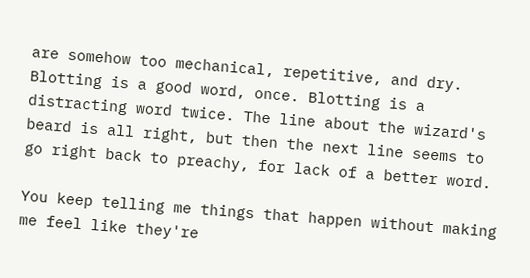are somehow too mechanical, repetitive, and dry. Blotting is a good word, once. Blotting is a distracting word twice. The line about the wizard's beard is all right, but then the next line seems to go right back to preachy, for lack of a better word.

You keep telling me things that happen without making me feel like they're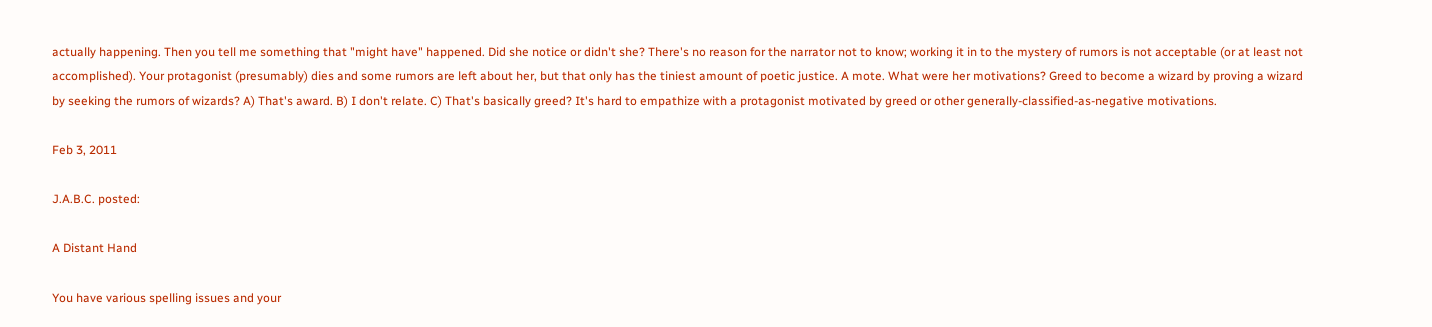actually happening. Then you tell me something that "might have" happened. Did she notice or didn't she? There's no reason for the narrator not to know; working it in to the mystery of rumors is not acceptable (or at least not accomplished). Your protagonist (presumably) dies and some rumors are left about her, but that only has the tiniest amount of poetic justice. A mote. What were her motivations? Greed to become a wizard by proving a wizard by seeking the rumors of wizards? A) That's award. B) I don't relate. C) That's basically greed? It's hard to empathize with a protagonist motivated by greed or other generally-classified-as-negative motivations.

Feb 3, 2011

J.A.B.C. posted:

A Distant Hand

You have various spelling issues and your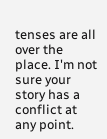tenses are all over the place. I'm not sure your story has a conflict at any point.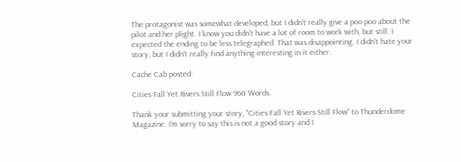The protagonist was somewhat developed, but I didn't really give a poo poo about the pilot and her plight. I know you didn't have a lot of room to work with, but still. I expected the ending to be less telegraphed. That was disappointing. I didn't hate your story, but I didn't really find anything interesting in it either.

Cache Cab posted:

Cities Fall Yet Rivers Still Flow 960 Words.

Thank your submitting your story, ''Cities Fall Yet Rivers Still Flow'' to Thunderdome Magazine. I'm sorry to say this is not a good story and I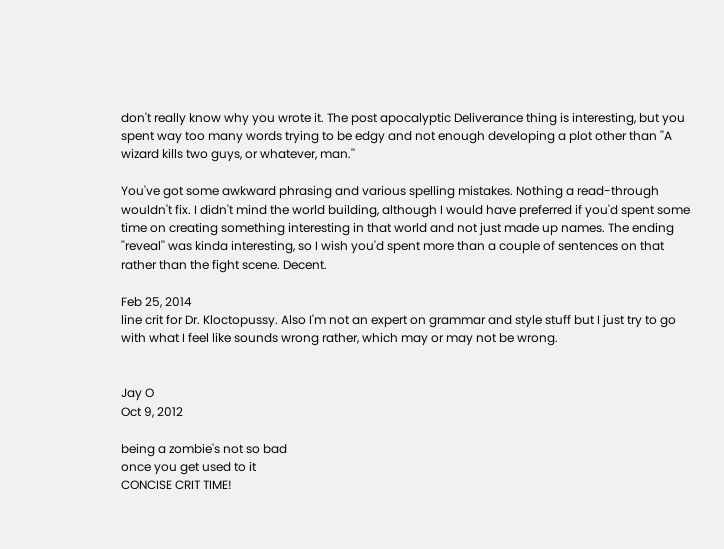don't really know why you wrote it. The post apocalyptic Deliverance thing is interesting, but you spent way too many words trying to be edgy and not enough developing a plot other than ''A wizard kills two guys, or whatever, man.''

You've got some awkward phrasing and various spelling mistakes. Nothing a read-through wouldn't fix. I didn't mind the world building, although I would have preferred if you'd spent some time on creating something interesting in that world and not just made up names. The ending ''reveal'' was kinda interesting, so I wish you'd spent more than a couple of sentences on that rather than the fight scene. Decent.

Feb 25, 2014
line crit for Dr. Kloctopussy. Also I'm not an expert on grammar and style stuff but I just try to go with what I feel like sounds wrong rather, which may or may not be wrong.


Jay O
Oct 9, 2012

being a zombie's not so bad
once you get used to it
CONCISE CRIT TIME!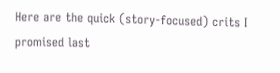Here are the quick (story-focused) crits I promised last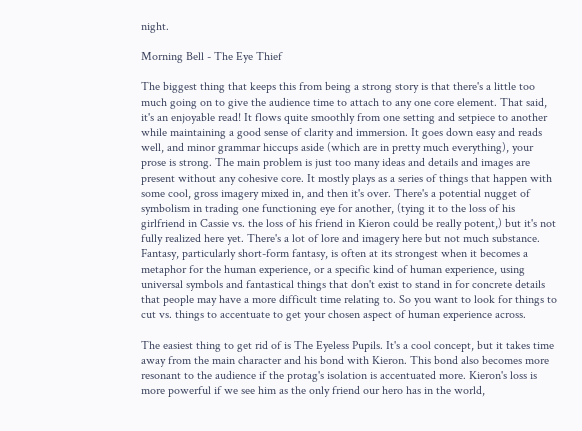night.

Morning Bell - The Eye Thief

The biggest thing that keeps this from being a strong story is that there's a little too much going on to give the audience time to attach to any one core element. That said, it's an enjoyable read! It flows quite smoothly from one setting and setpiece to another while maintaining a good sense of clarity and immersion. It goes down easy and reads well, and minor grammar hiccups aside (which are in pretty much everything), your prose is strong. The main problem is just too many ideas and details and images are present without any cohesive core. It mostly plays as a series of things that happen with some cool, gross imagery mixed in, and then it's over. There's a potential nugget of symbolism in trading one functioning eye for another, (tying it to the loss of his girlfriend in Cassie vs. the loss of his friend in Kieron could be really potent,) but it's not fully realized here yet. There's a lot of lore and imagery here but not much substance. Fantasy, particularly short-form fantasy, is often at its strongest when it becomes a metaphor for the human experience, or a specific kind of human experience, using universal symbols and fantastical things that don't exist to stand in for concrete details that people may have a more difficult time relating to. So you want to look for things to cut vs. things to accentuate to get your chosen aspect of human experience across.

The easiest thing to get rid of is The Eyeless Pupils. It's a cool concept, but it takes time away from the main character and his bond with Kieron. This bond also becomes more resonant to the audience if the protag's isolation is accentuated more. Kieron's loss is more powerful if we see him as the only friend our hero has in the world,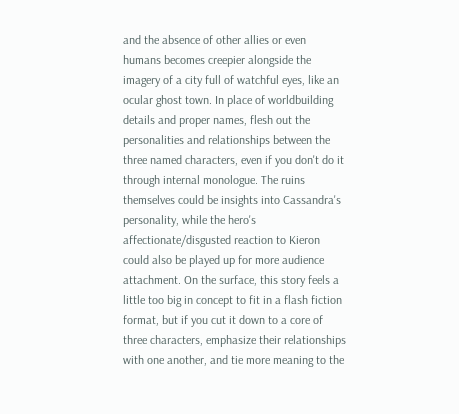and the absence of other allies or even humans becomes creepier alongside the imagery of a city full of watchful eyes, like an ocular ghost town. In place of worldbuilding details and proper names, flesh out the personalities and relationships between the three named characters, even if you don't do it through internal monologue. The ruins themselves could be insights into Cassandra's personality, while the hero's affectionate/disgusted reaction to Kieron could also be played up for more audience attachment. On the surface, this story feels a little too big in concept to fit in a flash fiction format, but if you cut it down to a core of three characters, emphasize their relationships with one another, and tie more meaning to the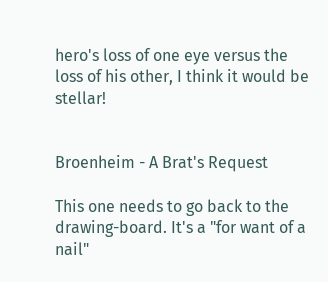hero's loss of one eye versus the loss of his other, I think it would be stellar!


Broenheim - A Brat's Request

This one needs to go back to the drawing-board. It's a "for want of a nail"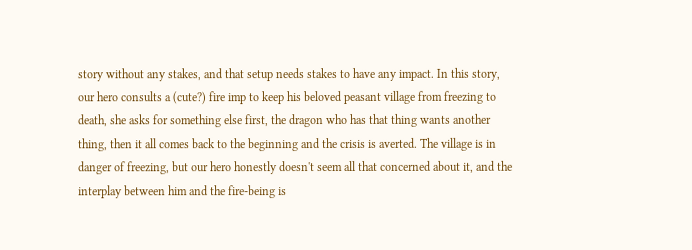story without any stakes, and that setup needs stakes to have any impact. In this story, our hero consults a (cute?) fire imp to keep his beloved peasant village from freezing to death, she asks for something else first, the dragon who has that thing wants another thing, then it all comes back to the beginning and the crisis is averted. The village is in danger of freezing, but our hero honestly doesn't seem all that concerned about it, and the interplay between him and the fire-being is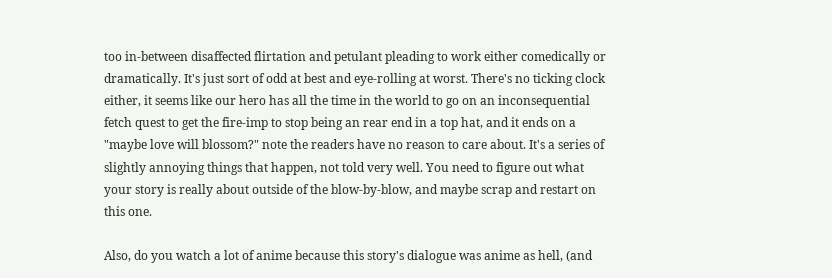too in-between disaffected flirtation and petulant pleading to work either comedically or dramatically. It's just sort of odd at best and eye-rolling at worst. There's no ticking clock either, it seems like our hero has all the time in the world to go on an inconsequential fetch quest to get the fire-imp to stop being an rear end in a top hat, and it ends on a "maybe love will blossom?" note the readers have no reason to care about. It's a series of slightly annoying things that happen, not told very well. You need to figure out what your story is really about outside of the blow-by-blow, and maybe scrap and restart on this one.

Also, do you watch a lot of anime because this story's dialogue was anime as hell, (and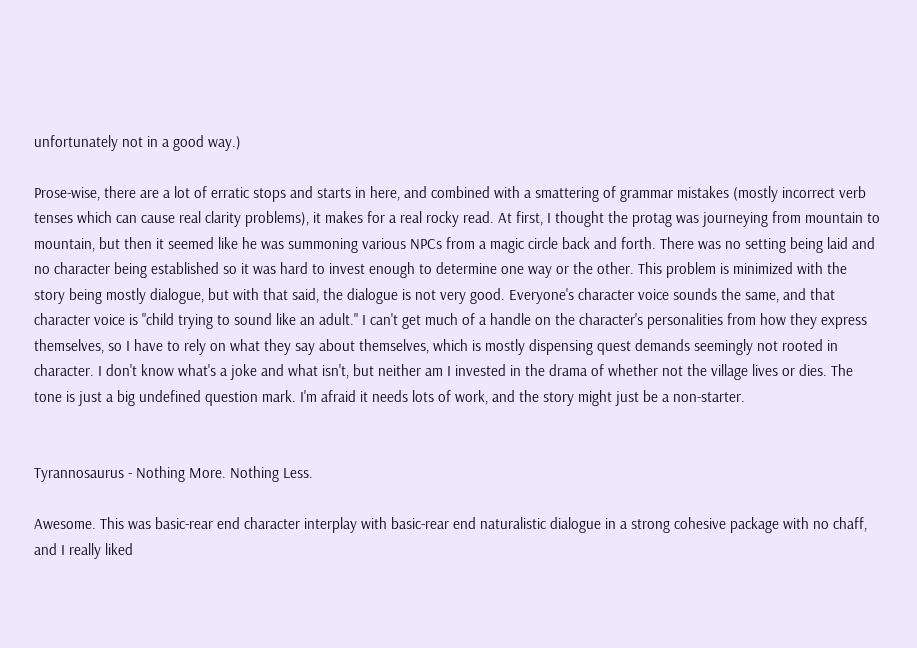unfortunately not in a good way.)

Prose-wise, there are a lot of erratic stops and starts in here, and combined with a smattering of grammar mistakes (mostly incorrect verb tenses which can cause real clarity problems), it makes for a real rocky read. At first, I thought the protag was journeying from mountain to mountain, but then it seemed like he was summoning various NPCs from a magic circle back and forth. There was no setting being laid and no character being established so it was hard to invest enough to determine one way or the other. This problem is minimized with the story being mostly dialogue, but with that said, the dialogue is not very good. Everyone's character voice sounds the same, and that character voice is "child trying to sound like an adult." I can't get much of a handle on the character's personalities from how they express themselves, so I have to rely on what they say about themselves, which is mostly dispensing quest demands seemingly not rooted in character. I don't know what's a joke and what isn't, but neither am I invested in the drama of whether not the village lives or dies. The tone is just a big undefined question mark. I'm afraid it needs lots of work, and the story might just be a non-starter.


Tyrannosaurus - Nothing More. Nothing Less.

Awesome. This was basic-rear end character interplay with basic-rear end naturalistic dialogue in a strong cohesive package with no chaff, and I really liked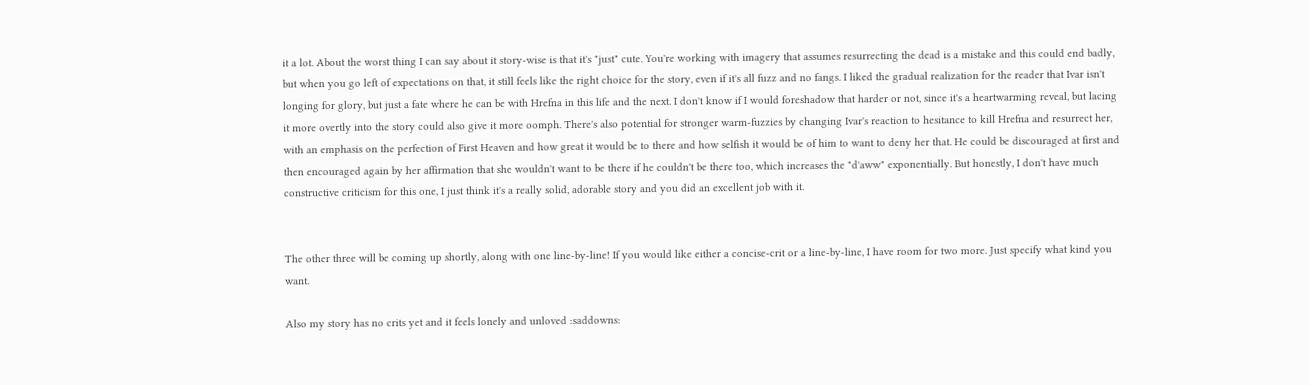it a lot. About the worst thing I can say about it story-wise is that it's "just" cute. You're working with imagery that assumes resurrecting the dead is a mistake and this could end badly, but when you go left of expectations on that, it still feels like the right choice for the story, even if it's all fuzz and no fangs. I liked the gradual realization for the reader that Ivar isn't longing for glory, but just a fate where he can be with Hrefna in this life and the next. I don't know if I would foreshadow that harder or not, since it's a heartwarming reveal, but lacing it more overtly into the story could also give it more oomph. There's also potential for stronger warm-fuzzies by changing Ivar's reaction to hesitance to kill Hrefna and resurrect her, with an emphasis on the perfection of First Heaven and how great it would be to there and how selfish it would be of him to want to deny her that. He could be discouraged at first and then encouraged again by her affirmation that she wouldn't want to be there if he couldn't be there too, which increases the "d'aww" exponentially. But honestly, I don't have much constructive criticism for this one, I just think it's a really solid, adorable story and you did an excellent job with it.


The other three will be coming up shortly, along with one line-by-line! If you would like either a concise-crit or a line-by-line, I have room for two more. Just specify what kind you want.

Also my story has no crits yet and it feels lonely and unloved :saddowns: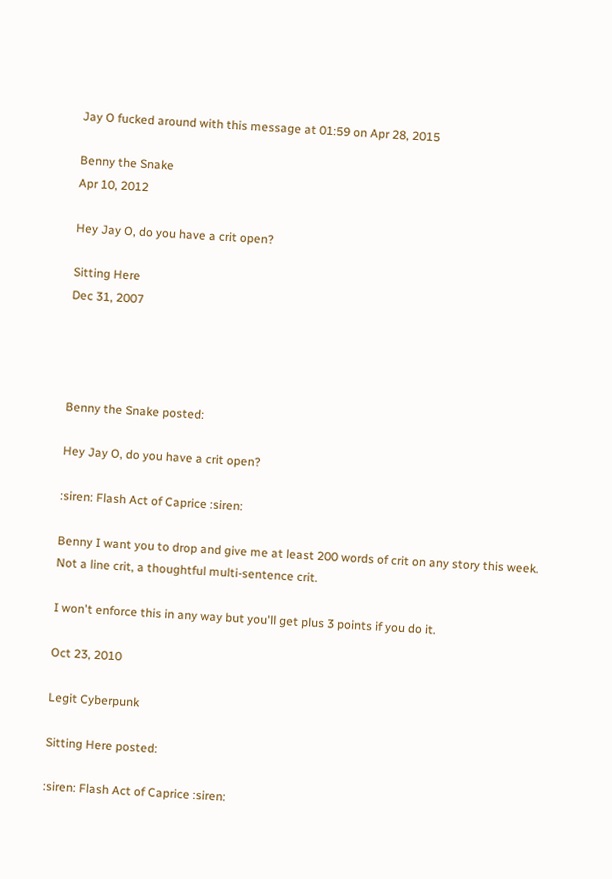Jay O fucked around with this message at 01:59 on Apr 28, 2015

Benny the Snake
Apr 10, 2012

Hey Jay O, do you have a crit open?

Sitting Here
Dec 31, 2007




Benny the Snake posted:

Hey Jay O, do you have a crit open?

:siren: Flash Act of Caprice :siren:

Benny I want you to drop and give me at least 200 words of crit on any story this week. Not a line crit, a thoughtful multi-sentence crit.

I won't enforce this in any way but you'll get plus 3 points if you do it.

Oct 23, 2010

Legit Cyberpunk

Sitting Here posted:

:siren: Flash Act of Caprice :siren: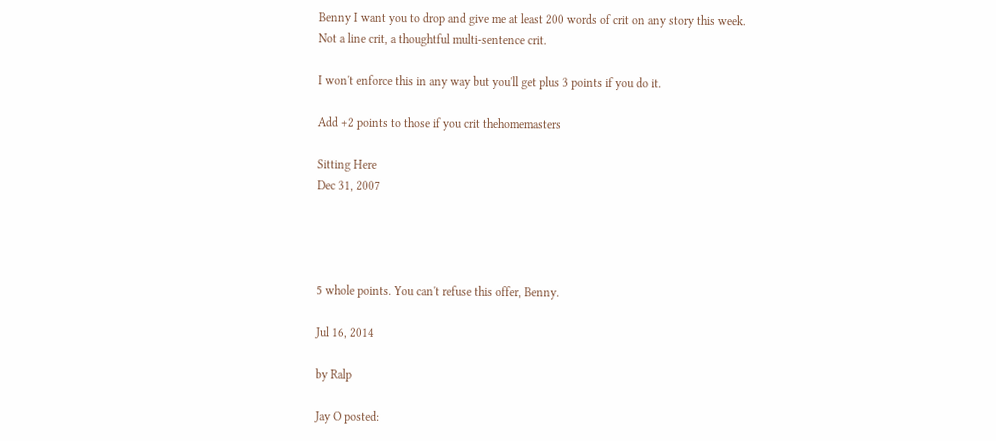Benny I want you to drop and give me at least 200 words of crit on any story this week. Not a line crit, a thoughtful multi-sentence crit.

I won't enforce this in any way but you'll get plus 3 points if you do it.

Add +2 points to those if you crit thehomemasters

Sitting Here
Dec 31, 2007




5 whole points. You can't refuse this offer, Benny.

Jul 16, 2014

by Ralp

Jay O posted: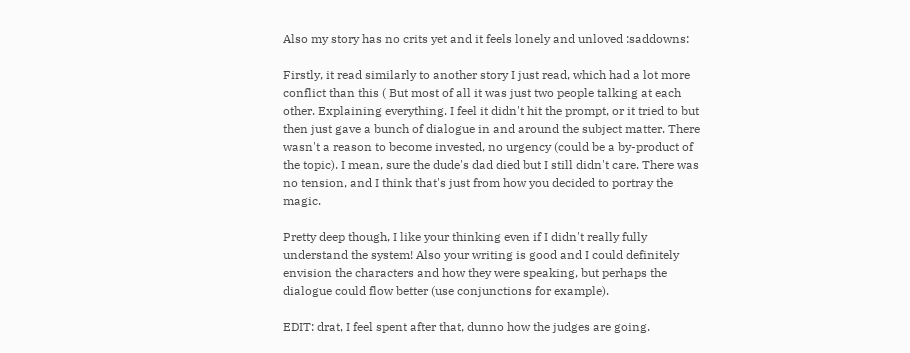Also my story has no crits yet and it feels lonely and unloved :saddowns:

Firstly, it read similarly to another story I just read, which had a lot more conflict than this ( But most of all it was just two people talking at each other. Explaining everything. I feel it didn't hit the prompt, or it tried to but then just gave a bunch of dialogue in and around the subject matter. There wasn't a reason to become invested, no urgency (could be a by-product of the topic). I mean, sure the dude's dad died but I still didn't care. There was no tension, and I think that's just from how you decided to portray the magic.

Pretty deep though, I like your thinking even if I didn't really fully understand the system! Also your writing is good and I could definitely envision the characters and how they were speaking, but perhaps the dialogue could flow better (use conjunctions for example).

EDIT: drat, I feel spent after that, dunno how the judges are going.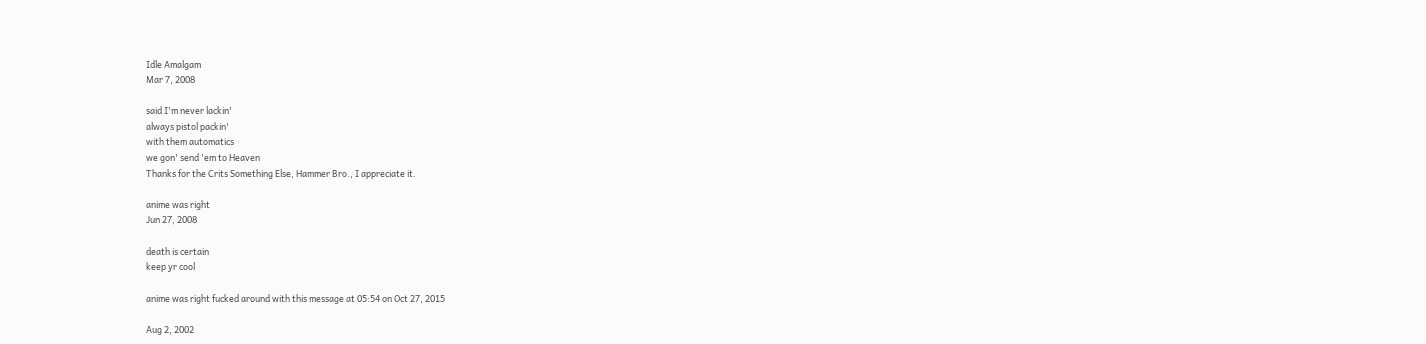Idle Amalgam
Mar 7, 2008

said I'm never lackin'
always pistol packin'
with them automatics
we gon' send 'em to Heaven
Thanks for the Crits Something Else, Hammer Bro., I appreciate it.

anime was right
Jun 27, 2008

death is certain
keep yr cool

anime was right fucked around with this message at 05:54 on Oct 27, 2015

Aug 2, 2002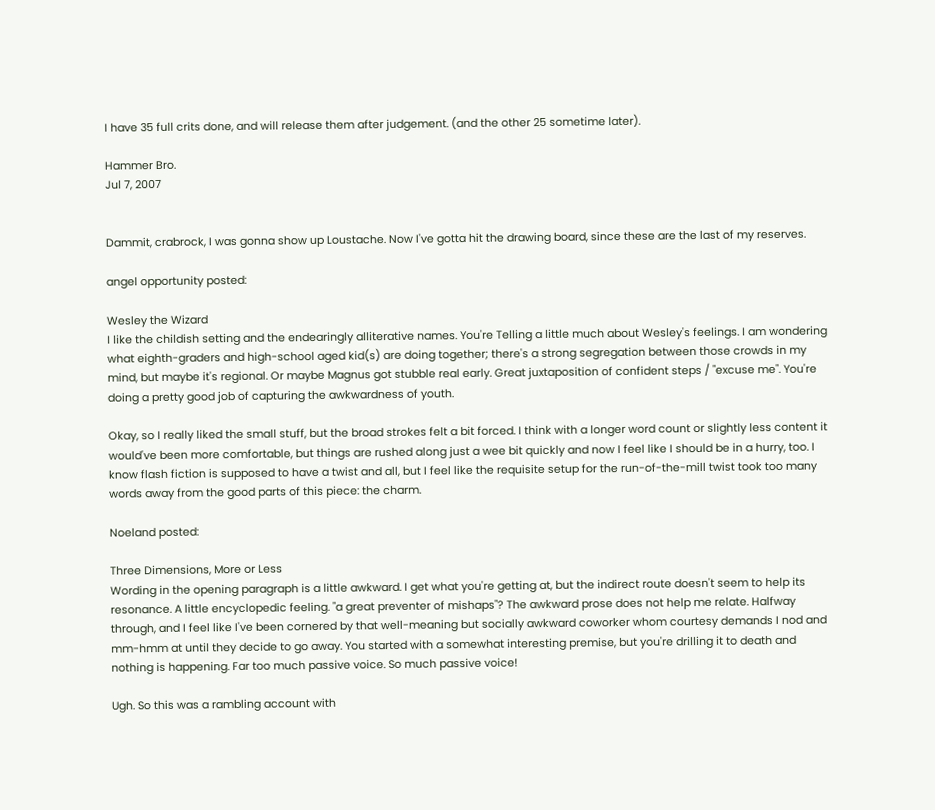I have 35 full crits done, and will release them after judgement. (and the other 25 sometime later).

Hammer Bro.
Jul 7, 2007


Dammit, crabrock, I was gonna show up Loustache. Now I've gotta hit the drawing board, since these are the last of my reserves.

angel opportunity posted:

Wesley the Wizard
I like the childish setting and the endearingly alliterative names. You're Telling a little much about Wesley's feelings. I am wondering what eighth-graders and high-school aged kid(s) are doing together; there's a strong segregation between those crowds in my mind, but maybe it's regional. Or maybe Magnus got stubble real early. Great juxtaposition of confident steps / "excuse me". You're doing a pretty good job of capturing the awkwardness of youth.

Okay, so I really liked the small stuff, but the broad strokes felt a bit forced. I think with a longer word count or slightly less content it would've been more comfortable, but things are rushed along just a wee bit quickly and now I feel like I should be in a hurry, too. I know flash fiction is supposed to have a twist and all, but I feel like the requisite setup for the run-of-the-mill twist took too many words away from the good parts of this piece: the charm.

Noeland posted:

Three Dimensions, More or Less
Wording in the opening paragraph is a little awkward. I get what you're getting at, but the indirect route doesn't seem to help its resonance. A little encyclopedic feeling. "a great preventer of mishaps"? The awkward prose does not help me relate. Halfway through, and I feel like I've been cornered by that well-meaning but socially awkward coworker whom courtesy demands I nod and mm-hmm at until they decide to go away. You started with a somewhat interesting premise, but you're drilling it to death and nothing is happening. Far too much passive voice. So much passive voice!

Ugh. So this was a rambling account with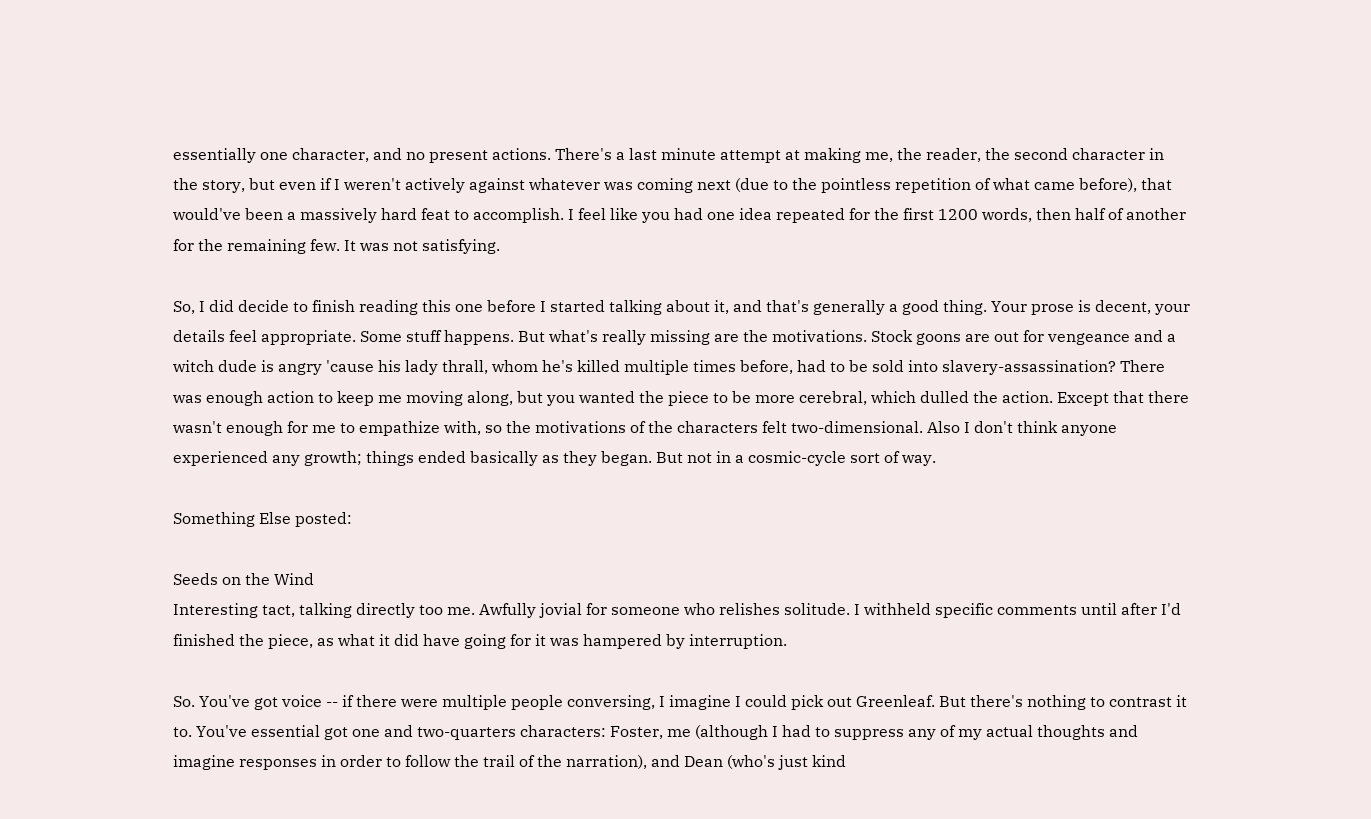essentially one character, and no present actions. There's a last minute attempt at making me, the reader, the second character in the story, but even if I weren't actively against whatever was coming next (due to the pointless repetition of what came before), that would've been a massively hard feat to accomplish. I feel like you had one idea repeated for the first 1200 words, then half of another for the remaining few. It was not satisfying.

So, I did decide to finish reading this one before I started talking about it, and that's generally a good thing. Your prose is decent, your details feel appropriate. Some stuff happens. But what's really missing are the motivations. Stock goons are out for vengeance and a witch dude is angry 'cause his lady thrall, whom he's killed multiple times before, had to be sold into slavery-assassination? There was enough action to keep me moving along, but you wanted the piece to be more cerebral, which dulled the action. Except that there wasn't enough for me to empathize with, so the motivations of the characters felt two-dimensional. Also I don't think anyone experienced any growth; things ended basically as they began. But not in a cosmic-cycle sort of way.

Something Else posted:

Seeds on the Wind
Interesting tact, talking directly too me. Awfully jovial for someone who relishes solitude. I withheld specific comments until after I'd finished the piece, as what it did have going for it was hampered by interruption.

So. You've got voice -- if there were multiple people conversing, I imagine I could pick out Greenleaf. But there's nothing to contrast it to. You've essential got one and two-quarters characters: Foster, me (although I had to suppress any of my actual thoughts and imagine responses in order to follow the trail of the narration), and Dean (who's just kind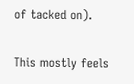of tacked on).

This mostly feels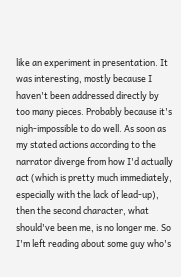like an experiment in presentation. It was interesting, mostly because I haven't been addressed directly by too many pieces. Probably because it's nigh-impossible to do well. As soon as my stated actions according to the narrator diverge from how I'd actually act (which is pretty much immediately, especially with the lack of lead-up), then the second character, what should've been me, is no longer me. So I'm left reading about some guy who's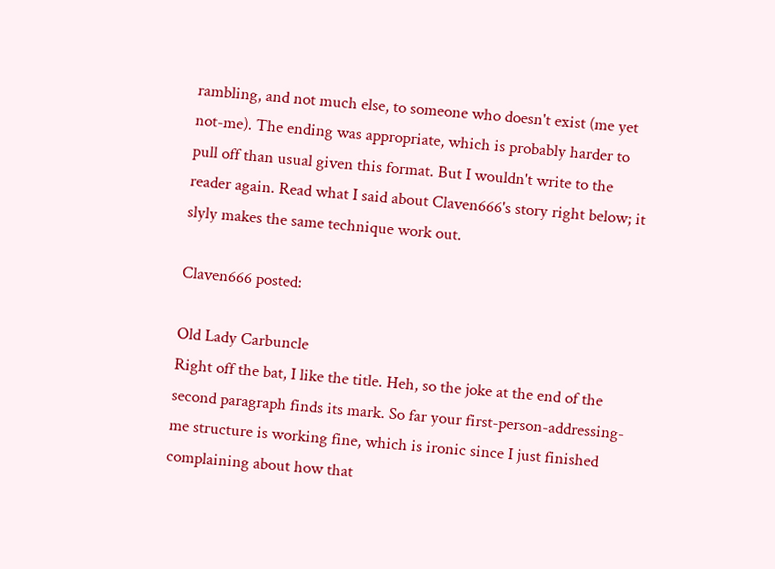rambling, and not much else, to someone who doesn't exist (me yet not-me). The ending was appropriate, which is probably harder to pull off than usual given this format. But I wouldn't write to the reader again. Read what I said about Claven666's story right below; it slyly makes the same technique work out.

Claven666 posted:

Old Lady Carbuncle
Right off the bat, I like the title. Heh, so the joke at the end of the second paragraph finds its mark. So far your first-person-addressing-me structure is working fine, which is ironic since I just finished complaining about how that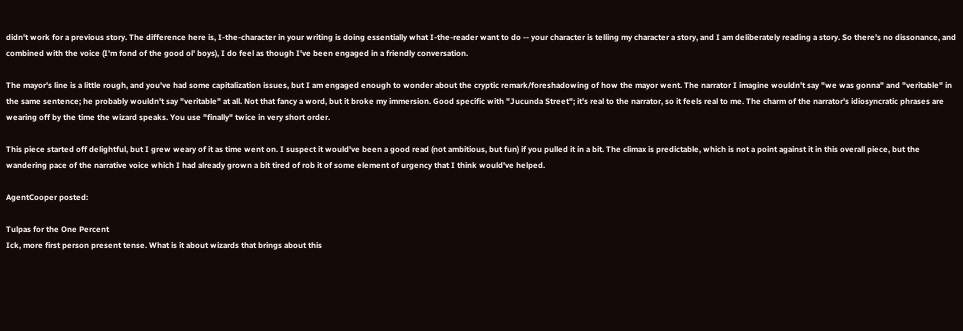didn't work for a previous story. The difference here is, I-the-character in your writing is doing essentially what I-the-reader want to do -- your character is telling my character a story, and I am deliberately reading a story. So there's no dissonance, and combined with the voice (I'm fond of the good ol' boys), I do feel as though I've been engaged in a friendly conversation.

The mayor's line is a little rough, and you've had some capitalization issues, but I am engaged enough to wonder about the cryptic remark/foreshadowing of how the mayor went. The narrator I imagine wouldn't say "we was gonna" and "veritable" in the same sentence; he probably wouldn't say "veritable" at all. Not that fancy a word, but it broke my immersion. Good specific with "Jucunda Street"; it's real to the narrator, so it feels real to me. The charm of the narrator's idiosyncratic phrases are wearing off by the time the wizard speaks. You use "finally" twice in very short order.

This piece started off delightful, but I grew weary of it as time went on. I suspect it would've been a good read (not ambitious, but fun) if you pulled it in a bit. The climax is predictable, which is not a point against it in this overall piece, but the wandering pace of the narrative voice which I had already grown a bit tired of rob it of some element of urgency that I think would've helped.

AgentCooper posted:

Tulpas for the One Percent
Ick, more first person present tense. What is it about wizards that brings about this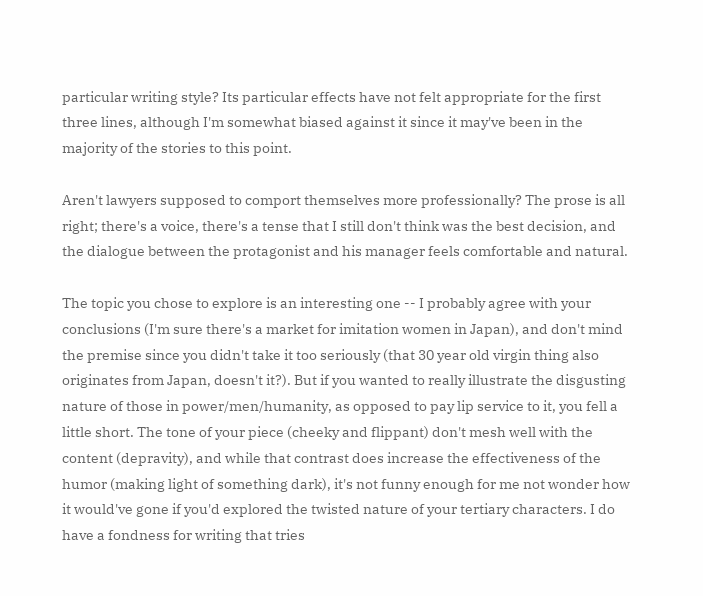particular writing style? Its particular effects have not felt appropriate for the first three lines, although I'm somewhat biased against it since it may've been in the majority of the stories to this point.

Aren't lawyers supposed to comport themselves more professionally? The prose is all right; there's a voice, there's a tense that I still don't think was the best decision, and the dialogue between the protagonist and his manager feels comfortable and natural.

The topic you chose to explore is an interesting one -- I probably agree with your conclusions (I'm sure there's a market for imitation women in Japan), and don't mind the premise since you didn't take it too seriously (that 30 year old virgin thing also originates from Japan, doesn't it?). But if you wanted to really illustrate the disgusting nature of those in power/men/humanity, as opposed to pay lip service to it, you fell a little short. The tone of your piece (cheeky and flippant) don't mesh well with the content (depravity), and while that contrast does increase the effectiveness of the humor (making light of something dark), it's not funny enough for me not wonder how it would've gone if you'd explored the twisted nature of your tertiary characters. I do have a fondness for writing that tries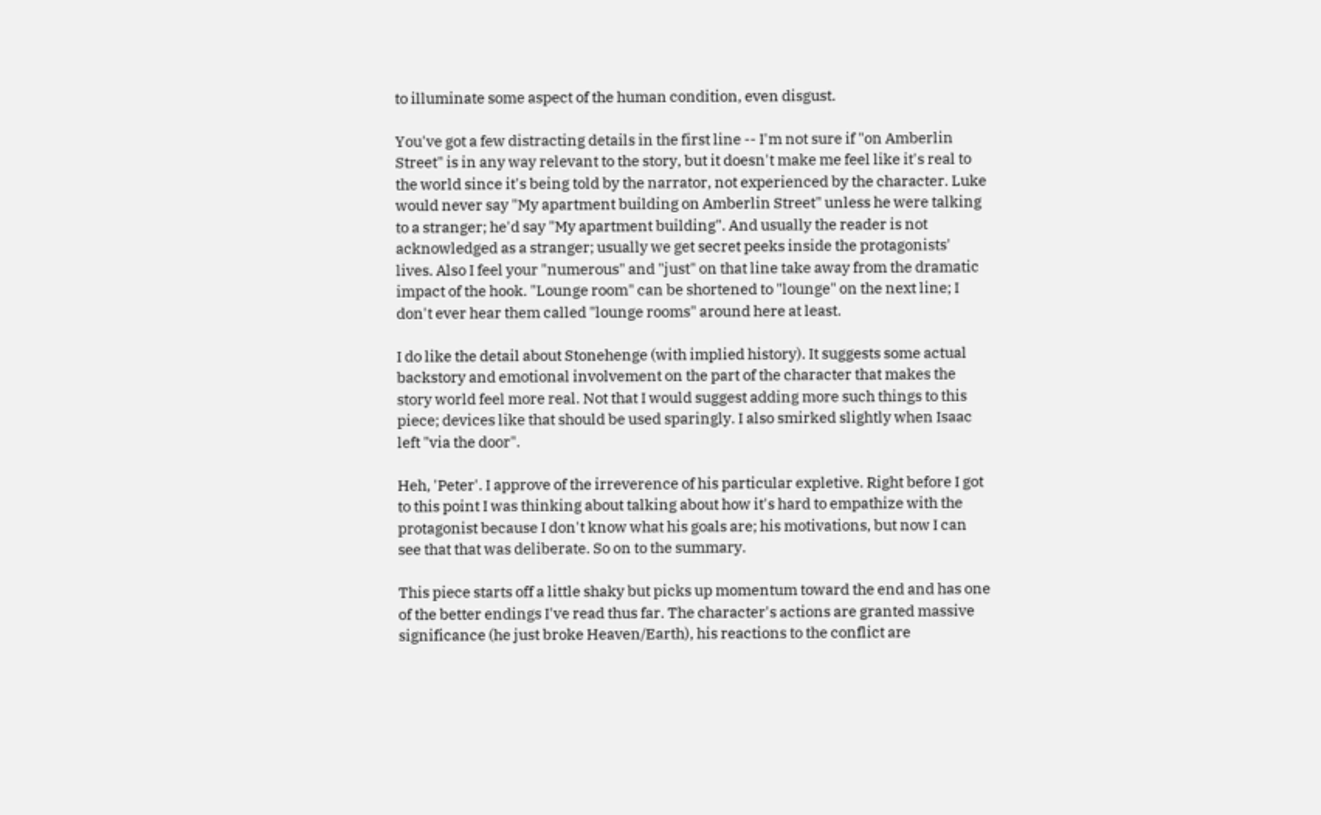to illuminate some aspect of the human condition, even disgust.

You've got a few distracting details in the first line -- I'm not sure if "on Amberlin Street" is in any way relevant to the story, but it doesn't make me feel like it's real to the world since it's being told by the narrator, not experienced by the character. Luke would never say "My apartment building on Amberlin Street" unless he were talking to a stranger; he'd say "My apartment building". And usually the reader is not acknowledged as a stranger; usually we get secret peeks inside the protagonists' lives. Also I feel your "numerous" and "just" on that line take away from the dramatic impact of the hook. "Lounge room" can be shortened to "lounge" on the next line; I don't ever hear them called "lounge rooms" around here at least.

I do like the detail about Stonehenge (with implied history). It suggests some actual backstory and emotional involvement on the part of the character that makes the story world feel more real. Not that I would suggest adding more such things to this piece; devices like that should be used sparingly. I also smirked slightly when Isaac left "via the door".

Heh, 'Peter'. I approve of the irreverence of his particular expletive. Right before I got to this point I was thinking about talking about how it's hard to empathize with the protagonist because I don't know what his goals are; his motivations, but now I can see that that was deliberate. So on to the summary.

This piece starts off a little shaky but picks up momentum toward the end and has one of the better endings I've read thus far. The character's actions are granted massive significance (he just broke Heaven/Earth), his reactions to the conflict are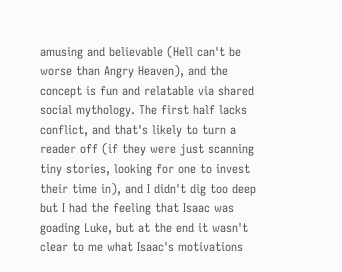amusing and believable (Hell can't be worse than Angry Heaven), and the concept is fun and relatable via shared social mythology. The first half lacks conflict, and that's likely to turn a reader off (if they were just scanning tiny stories, looking for one to invest their time in), and I didn't dig too deep but I had the feeling that Isaac was goading Luke, but at the end it wasn't clear to me what Isaac's motivations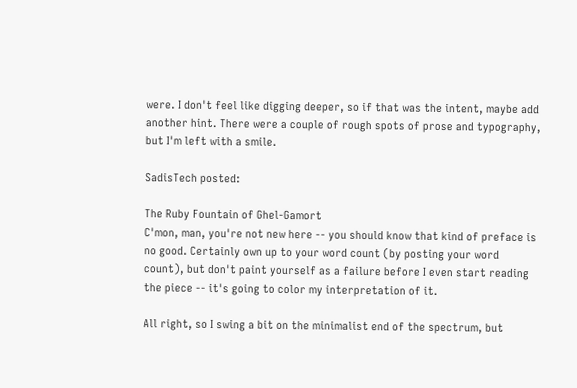were. I don't feel like digging deeper, so if that was the intent, maybe add another hint. There were a couple of rough spots of prose and typography, but I'm left with a smile.

SadisTech posted:

The Ruby Fountain of Ghel-Gamort
C'mon, man, you're not new here -- you should know that kind of preface is no good. Certainly own up to your word count (by posting your word count), but don't paint yourself as a failure before I even start reading the piece -- it's going to color my interpretation of it.

All right, so I swing a bit on the minimalist end of the spectrum, but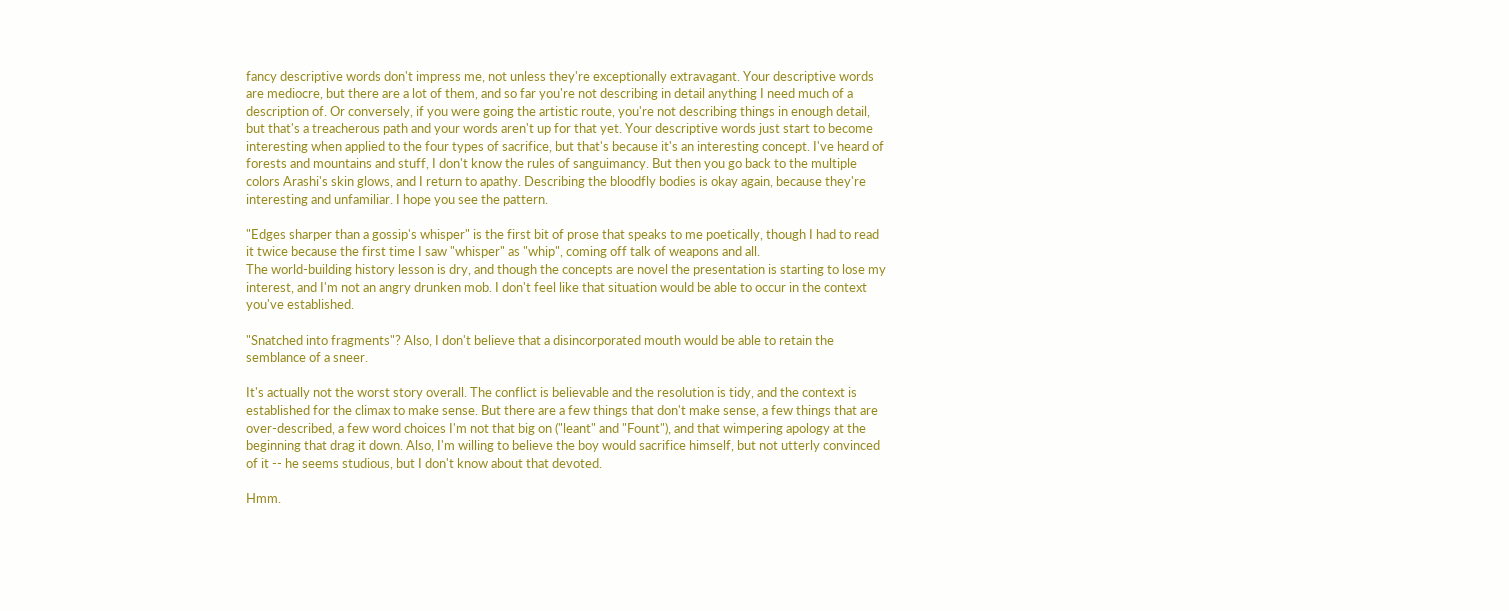fancy descriptive words don't impress me, not unless they're exceptionally extravagant. Your descriptive words are mediocre, but there are a lot of them, and so far you're not describing in detail anything I need much of a description of. Or conversely, if you were going the artistic route, you're not describing things in enough detail, but that's a treacherous path and your words aren't up for that yet. Your descriptive words just start to become interesting when applied to the four types of sacrifice, but that's because it's an interesting concept. I've heard of forests and mountains and stuff, I don't know the rules of sanguimancy. But then you go back to the multiple colors Arashi's skin glows, and I return to apathy. Describing the bloodfly bodies is okay again, because they're interesting and unfamiliar. I hope you see the pattern.

"Edges sharper than a gossip's whisper" is the first bit of prose that speaks to me poetically, though I had to read it twice because the first time I saw "whisper" as "whip", coming off talk of weapons and all.
The world-building history lesson is dry, and though the concepts are novel the presentation is starting to lose my interest, and I'm not an angry drunken mob. I don't feel like that situation would be able to occur in the context you've established.

"Snatched into fragments"? Also, I don't believe that a disincorporated mouth would be able to retain the semblance of a sneer.

It's actually not the worst story overall. The conflict is believable and the resolution is tidy, and the context is established for the climax to make sense. But there are a few things that don't make sense, a few things that are over-described, a few word choices I'm not that big on ("leant" and "Fount"), and that wimpering apology at the beginning that drag it down. Also, I'm willing to believe the boy would sacrifice himself, but not utterly convinced of it -- he seems studious, but I don't know about that devoted.

Hmm.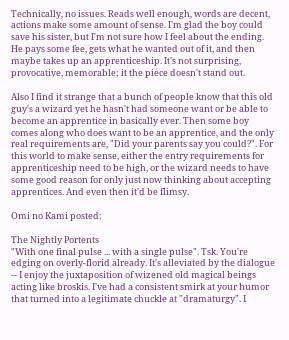Technically, no issues. Reads well enough, words are decent, actions make some amount of sense. I'm glad the boy could save his sister, but I'm not sure how I feel about the ending. He pays some fee, gets what he wanted out of it, and then maybe takes up an apprenticeship. It's not surprising, provocative, memorable; it the piece doesn't stand out.

Also I find it strange that a bunch of people know that this old guy's a wizard yet he hasn't had someone want or be able to become an apprentice in basically ever. Then some boy comes along who does want to be an apprentice, and the only real requirements are, "Did your parents say you could?". For this world to make sense, either the entry requirements for apprenticeship need to be high, or the wizard needs to have some good reason for only just now thinking about accepting apprentices. And even then it'd be flimsy.

Omi no Kami posted:

The Nightly Portents
"With one final pulse ... with a single pulse". Tsk. You're edging on overly-florid already. It's alleviated by the dialogue -- I enjoy the juxtaposition of wizened old magical beings acting like broskis. I've had a consistent smirk at your humor that turned into a legitimate chuckle at "dramaturgy". I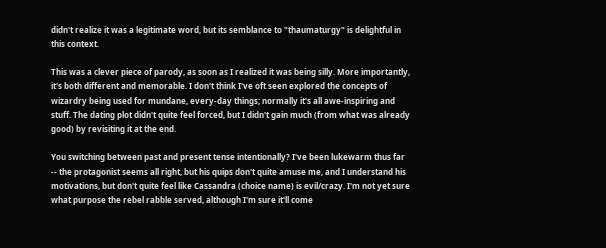didn't realize it was a legitimate word, but its semblance to "thaumaturgy" is delightful in this context.

This was a clever piece of parody, as soon as I realized it was being silly. More importantly, it's both different and memorable. I don't think I've oft seen explored the concepts of wizardry being used for mundane, every-day things; normally it's all awe-inspiring and stuff. The dating plot didn't quite feel forced, but I didn't gain much (from what was already good) by revisiting it at the end.

You switching between past and present tense intentionally? I've been lukewarm thus far -- the protagonist seems all right, but his quips don't quite amuse me, and I understand his motivations, but don't quite feel like Cassandra (choice name) is evil/crazy. I'm not yet sure what purpose the rebel rabble served, although I'm sure it'll come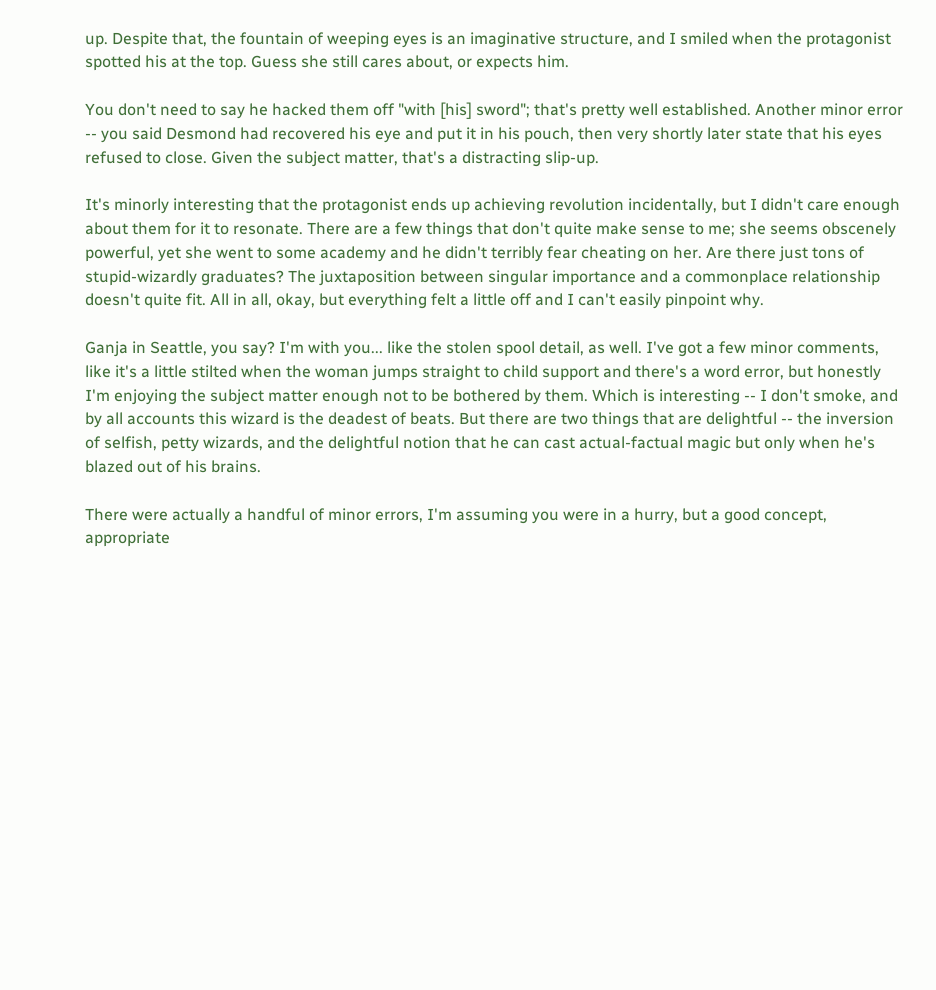up. Despite that, the fountain of weeping eyes is an imaginative structure, and I smiled when the protagonist spotted his at the top. Guess she still cares about, or expects him.

You don't need to say he hacked them off "with [his] sword"; that's pretty well established. Another minor error -- you said Desmond had recovered his eye and put it in his pouch, then very shortly later state that his eyes refused to close. Given the subject matter, that's a distracting slip-up.

It's minorly interesting that the protagonist ends up achieving revolution incidentally, but I didn't care enough about them for it to resonate. There are a few things that don't quite make sense to me; she seems obscenely powerful, yet she went to some academy and he didn't terribly fear cheating on her. Are there just tons of stupid-wizardly graduates? The juxtaposition between singular importance and a commonplace relationship doesn't quite fit. All in all, okay, but everything felt a little off and I can't easily pinpoint why.

Ganja in Seattle, you say? I'm with you... like the stolen spool detail, as well. I've got a few minor comments, like it's a little stilted when the woman jumps straight to child support and there's a word error, but honestly I'm enjoying the subject matter enough not to be bothered by them. Which is interesting -- I don't smoke, and by all accounts this wizard is the deadest of beats. But there are two things that are delightful -- the inversion of selfish, petty wizards, and the delightful notion that he can cast actual-factual magic but only when he's blazed out of his brains.

There were actually a handful of minor errors, I'm assuming you were in a hurry, but a good concept, appropriate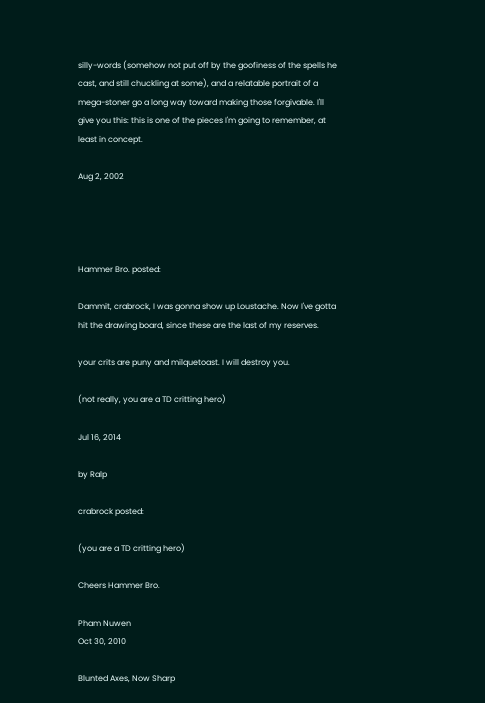silly-words (somehow not put off by the goofiness of the spells he cast, and still chuckling at some), and a relatable portrait of a mega-stoner go a long way toward making those forgivable. I'll give you this: this is one of the pieces I'm going to remember, at least in concept.

Aug 2, 2002




Hammer Bro. posted:

Dammit, crabrock, I was gonna show up Loustache. Now I've gotta hit the drawing board, since these are the last of my reserves.

your crits are puny and milquetoast. I will destroy you.

(not really, you are a TD critting hero)

Jul 16, 2014

by Ralp

crabrock posted:

(you are a TD critting hero)

Cheers Hammer Bro.

Pham Nuwen
Oct 30, 2010

Blunted Axes, Now Sharp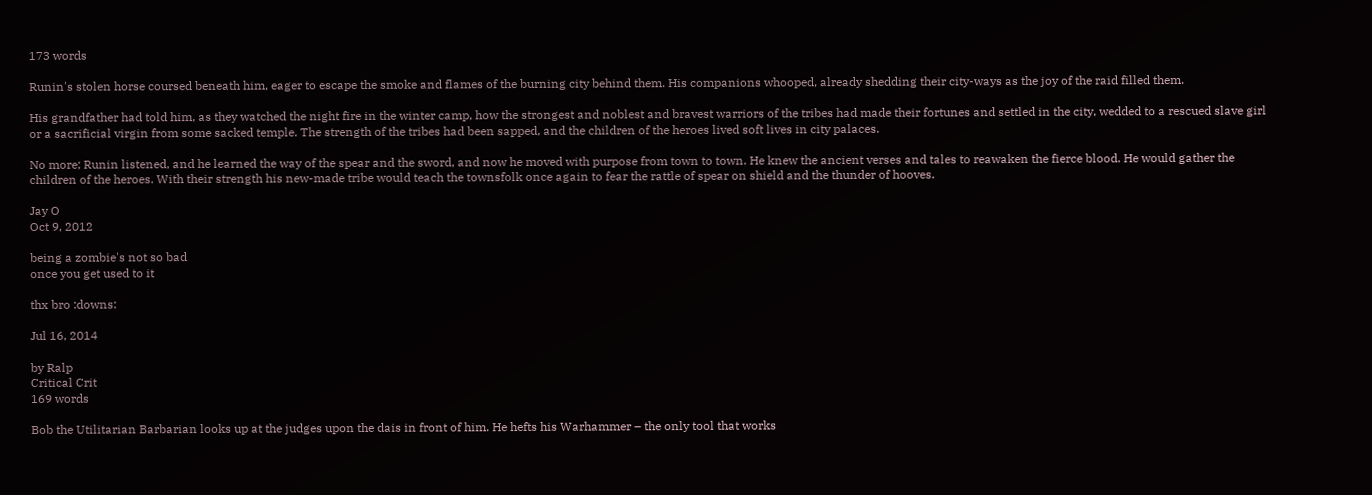173 words

Runin's stolen horse coursed beneath him, eager to escape the smoke and flames of the burning city behind them. His companions whooped, already shedding their city-ways as the joy of the raid filled them.

His grandfather had told him, as they watched the night fire in the winter camp, how the strongest and noblest and bravest warriors of the tribes had made their fortunes and settled in the city, wedded to a rescued slave girl or a sacrificial virgin from some sacked temple. The strength of the tribes had been sapped, and the children of the heroes lived soft lives in city palaces.

No more; Runin listened, and he learned the way of the spear and the sword, and now he moved with purpose from town to town. He knew the ancient verses and tales to reawaken the fierce blood. He would gather the children of the heroes. With their strength his new-made tribe would teach the townsfolk once again to fear the rattle of spear on shield and the thunder of hooves.

Jay O
Oct 9, 2012

being a zombie's not so bad
once you get used to it

thx bro :downs:

Jul 16, 2014

by Ralp
Critical Crit
169 words

Bob the Utilitarian Barbarian looks up at the judges upon the dais in front of him. He hefts his Warhammer – the only tool that works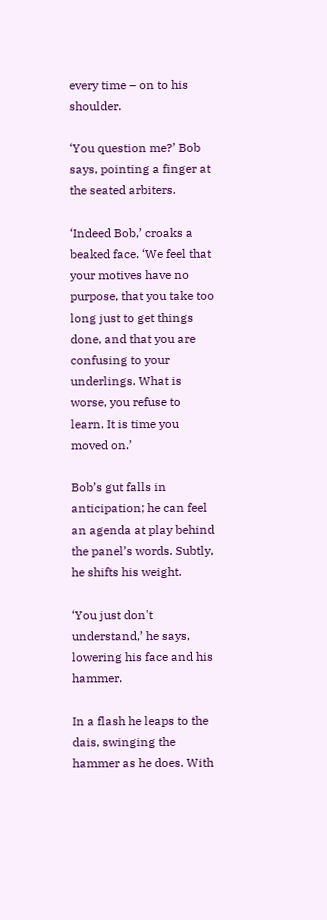every time – on to his shoulder.

‘You question me?’ Bob says, pointing a finger at the seated arbiters.

‘Indeed Bob,’ croaks a beaked face. ‘We feel that your motives have no purpose, that you take too long just to get things done, and that you are confusing to your underlings. What is worse, you refuse to learn. It is time you moved on.’

Bob’s gut falls in anticipation; he can feel an agenda at play behind the panel’s words. Subtly, he shifts his weight.

‘You just don't understand,’ he says, lowering his face and his hammer.

In a flash he leaps to the dais, swinging the hammer as he does. With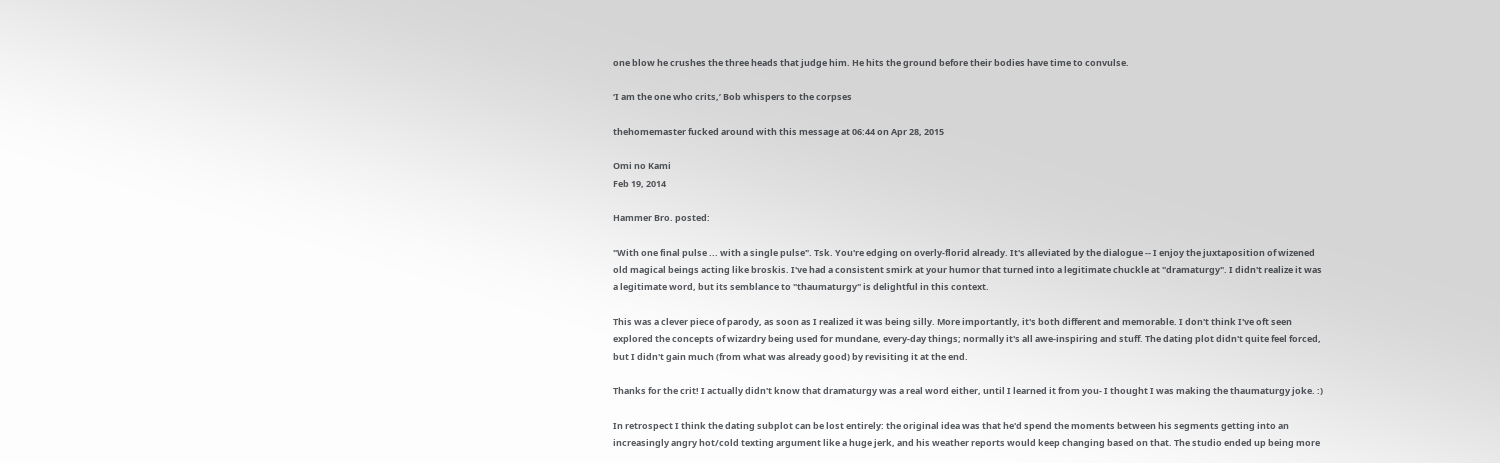one blow he crushes the three heads that judge him. He hits the ground before their bodies have time to convulse.

‘I am the one who crits,’ Bob whispers to the corpses

thehomemaster fucked around with this message at 06:44 on Apr 28, 2015

Omi no Kami
Feb 19, 2014

Hammer Bro. posted:

"With one final pulse ... with a single pulse". Tsk. You're edging on overly-florid already. It's alleviated by the dialogue -- I enjoy the juxtaposition of wizened old magical beings acting like broskis. I've had a consistent smirk at your humor that turned into a legitimate chuckle at "dramaturgy". I didn't realize it was a legitimate word, but its semblance to "thaumaturgy" is delightful in this context.

This was a clever piece of parody, as soon as I realized it was being silly. More importantly, it's both different and memorable. I don't think I've oft seen explored the concepts of wizardry being used for mundane, every-day things; normally it's all awe-inspiring and stuff. The dating plot didn't quite feel forced, but I didn't gain much (from what was already good) by revisiting it at the end.

Thanks for the crit! I actually didn't know that dramaturgy was a real word either, until I learned it from you- I thought I was making the thaumaturgy joke. :)

In retrospect I think the dating subplot can be lost entirely: the original idea was that he'd spend the moments between his segments getting into an increasingly angry hot/cold texting argument like a huge jerk, and his weather reports would keep changing based on that. The studio ended up being more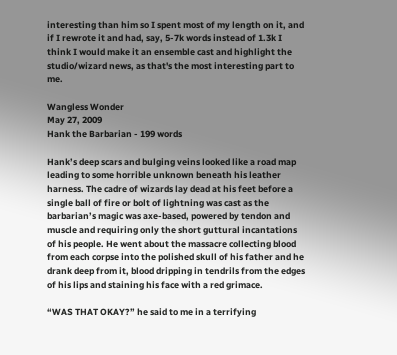interesting than him so I spent most of my length on it, and if I rewrote it and had, say, 5-7k words instead of 1.3k I think I would make it an ensemble cast and highlight the studio/wizard news, as that's the most interesting part to me.

Wangless Wonder
May 27, 2009
Hank the Barbarian - 199 words

Hank’s deep scars and bulging veins looked like a road map leading to some horrible unknown beneath his leather harness. The cadre of wizards lay dead at his feet before a single ball of fire or bolt of lightning was cast as the barbarian’s magic was axe-based, powered by tendon and muscle and requiring only the short guttural incantations of his people. He went about the massacre collecting blood from each corpse into the polished skull of his father and he drank deep from it, blood dripping in tendrils from the edges of his lips and staining his face with a red grimace.

“WAS THAT OKAY?” he said to me in a terrifying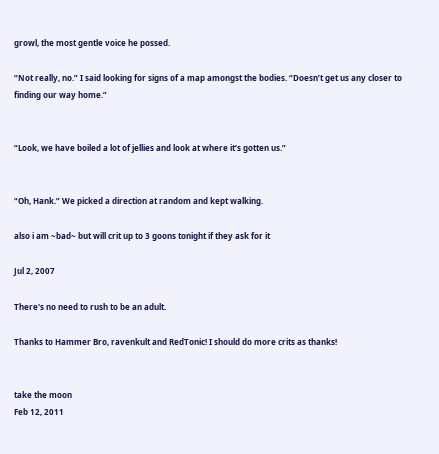growl, the most gentle voice he possed.

“Not really, no.” I said looking for signs of a map amongst the bodies. “Doesn’t get us any closer to finding our way home.”


“Look, we have boiled a lot of jellies and look at where it’s gotten us.”


“Oh, Hank.” We picked a direction at random and kept walking.

also i am ~bad~ but will crit up to 3 goons tonight if they ask for it

Jul 2, 2007

There's no need to rush to be an adult.

Thanks to Hammer Bro, ravenkult and RedTonic! I should do more crits as thanks!


take the moon
Feb 12, 2011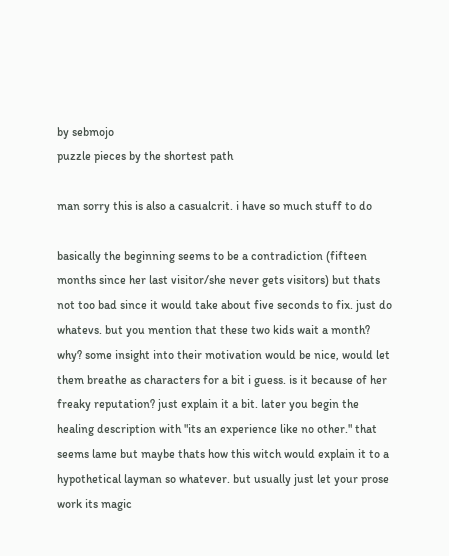by sebmojo
puzzle pieces by the shortest path

man sorry this is also a casualcrit. i have so much stuff to do

basically the beginning seems to be a contradiction (fifteen months since her last visitor/she never gets visitors) but thats not too bad since it would take about five seconds to fix. just do whatevs. but you mention that these two kids wait a month? why? some insight into their motivation would be nice, would let them breathe as characters for a bit i guess. is it because of her freaky reputation? just explain it a bit. later you begin the healing description with "its an experience like no other." that seems lame but maybe thats how this witch would explain it to a hypothetical layman so whatever. but usually just let your prose work its magic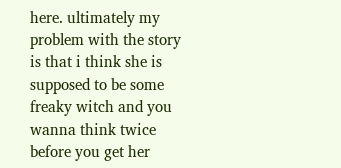here. ultimately my problem with the story is that i think she is supposed to be some freaky witch and you wanna think twice before you get her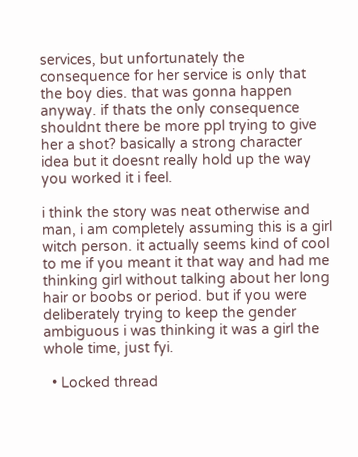services, but unfortunately the consequence for her service is only that the boy dies. that was gonna happen anyway. if thats the only consequence shouldnt there be more ppl trying to give her a shot? basically a strong character idea but it doesnt really hold up the way you worked it i feel.

i think the story was neat otherwise and man, i am completely assuming this is a girl witch person. it actually seems kind of cool to me if you meant it that way and had me thinking girl without talking about her long hair or boobs or period. but if you were deliberately trying to keep the gender ambiguous i was thinking it was a girl the whole time, just fyi.

  • Locked thread